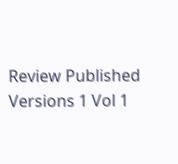Review Published Versions 1 Vol 1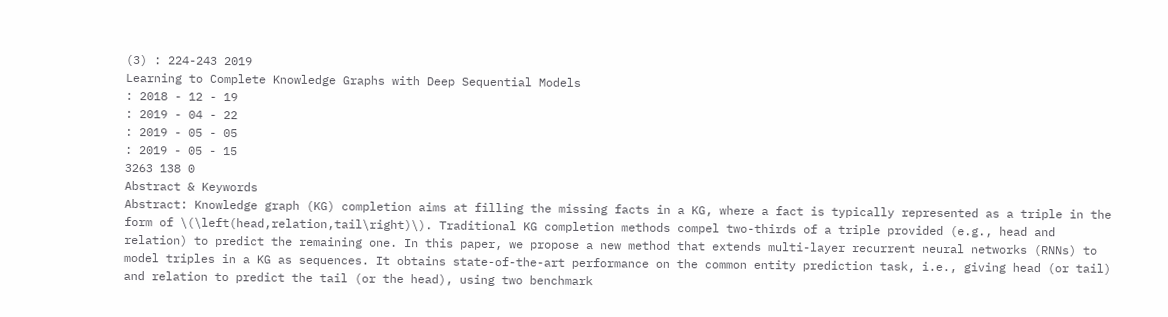(3) : 224-243 2019
Learning to Complete Knowledge Graphs with Deep Sequential Models
: 2018 - 12 - 19
: 2019 - 04 - 22
: 2019 - 05 - 05
: 2019 - 05 - 15
3263 138 0
Abstract & Keywords
Abstract: Knowledge graph (KG) completion aims at filling the missing facts in a KG, where a fact is typically represented as a triple in the form of \(\left(head,relation,tail\right)\). Traditional KG completion methods compel two-thirds of a triple provided (e.g., head and relation) to predict the remaining one. In this paper, we propose a new method that extends multi-layer recurrent neural networks (RNNs) to model triples in a KG as sequences. It obtains state-of-the-art performance on the common entity prediction task, i.e., giving head (or tail) and relation to predict the tail (or the head), using two benchmark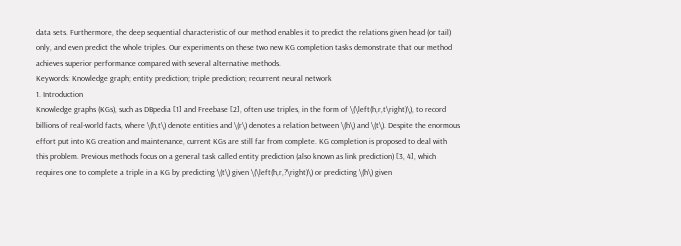data sets. Furthermore, the deep sequential characteristic of our method enables it to predict the relations given head (or tail) only, and even predict the whole triples. Our experiments on these two new KG completion tasks demonstrate that our method achieves superior performance compared with several alternative methods.
Keywords: Knowledge graph; entity prediction; triple prediction; recurrent neural network
1. Introduction
Knowledge graphs (KGs), such as DBpedia [1] and Freebase [2], often use triples, in the form of \(\left(h,r,t\right)\), to record billions of real-world facts, where \(h,t\) denote entities and \(r\) denotes a relation between \(h\) and \(t\). Despite the enormous effort put into KG creation and maintenance, current KGs are still far from complete. KG completion is proposed to deal with this problem. Previous methods focus on a general task called entity prediction (also known as link prediction) [3, 4], which requires one to complete a triple in a KG by predicting \(t\) given \(\left(h,r,?\right)\) or predicting \(h\) given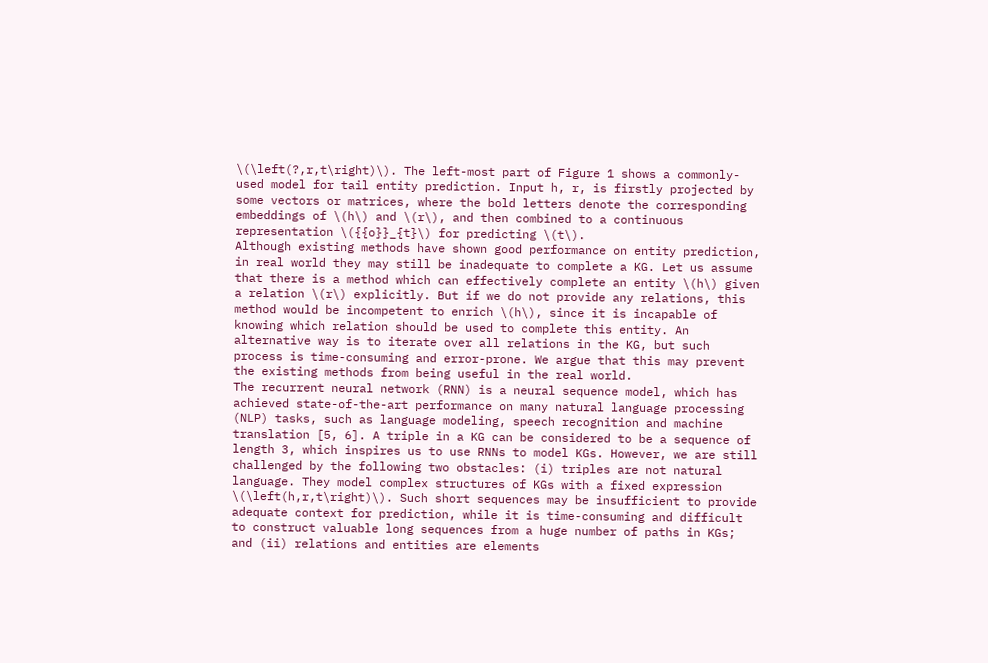\(\left(?,r,t\right)\). The left-most part of Figure 1 shows a commonly-used model for tail entity prediction. Input h, r, is firstly projected by some vectors or matrices, where the bold letters denote the corresponding embeddings of \(h\) and \(r\), and then combined to a continuous representation \({{o}}_{t}\) for predicting \(t\).
Although existing methods have shown good performance on entity prediction, in real world they may still be inadequate to complete a KG. Let us assume that there is a method which can effectively complete an entity \(h\) given a relation \(r\) explicitly. But if we do not provide any relations, this method would be incompetent to enrich \(h\), since it is incapable of knowing which relation should be used to complete this entity. An alternative way is to iterate over all relations in the KG, but such process is time-consuming and error-prone. We argue that this may prevent the existing methods from being useful in the real world.
The recurrent neural network (RNN) is a neural sequence model, which has achieved state-of-the-art performance on many natural language processing (NLP) tasks, such as language modeling, speech recognition and machine translation [5, 6]. A triple in a KG can be considered to be a sequence of length 3, which inspires us to use RNNs to model KGs. However, we are still challenged by the following two obstacles: (i) triples are not natural language. They model complex structures of KGs with a fixed expression \(\left(h,r,t\right)\). Such short sequences may be insufficient to provide adequate context for prediction, while it is time-consuming and difficult to construct valuable long sequences from a huge number of paths in KGs; and (ii) relations and entities are elements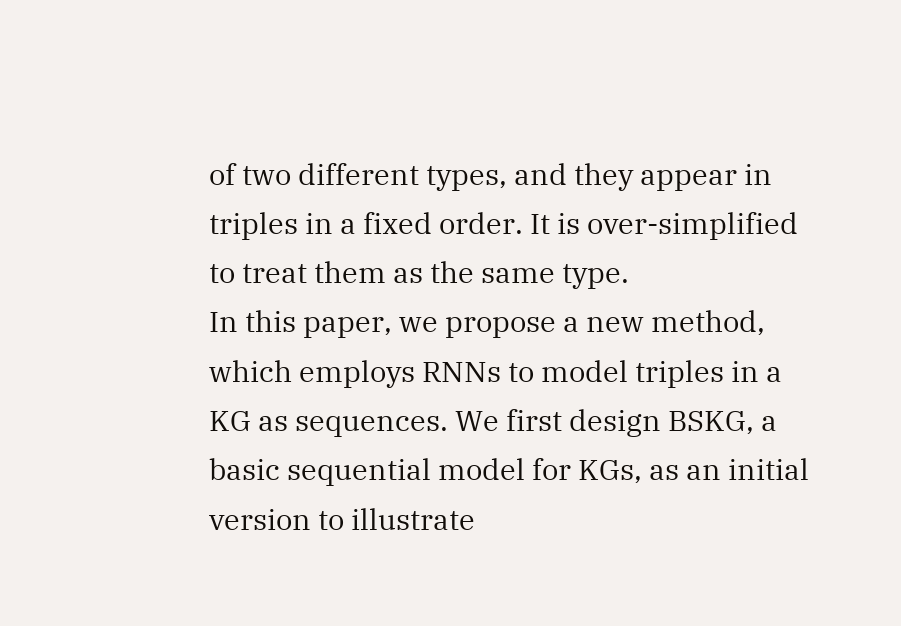of two different types, and they appear in triples in a fixed order. It is over-simplified to treat them as the same type.
In this paper, we propose a new method, which employs RNNs to model triples in a KG as sequences. We first design BSKG, a basic sequential model for KGs, as an initial version to illustrate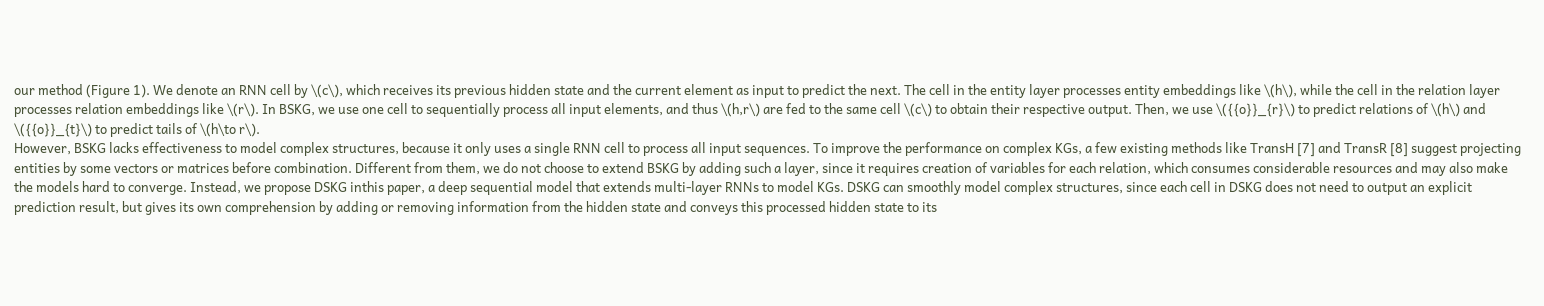our method (Figure 1). We denote an RNN cell by \(c\), which receives its previous hidden state and the current element as input to predict the next. The cell in the entity layer processes entity embeddings like \(h\), while the cell in the relation layer processes relation embeddings like \(r\). In BSKG, we use one cell to sequentially process all input elements, and thus \(h,r\) are fed to the same cell \(c\) to obtain their respective output. Then, we use \({{o}}_{r}\) to predict relations of \(h\) and \({{o}}_{t}\) to predict tails of \(h\to r\).
However, BSKG lacks effectiveness to model complex structures, because it only uses a single RNN cell to process all input sequences. To improve the performance on complex KGs, a few existing methods like TransH [7] and TransR [8] suggest projecting entities by some vectors or matrices before combination. Different from them, we do not choose to extend BSKG by adding such a layer, since it requires creation of variables for each relation, which consumes considerable resources and may also make the models hard to converge. Instead, we propose DSKG inthis paper, a deep sequential model that extends multi-layer RNNs to model KGs. DSKG can smoothly model complex structures, since each cell in DSKG does not need to output an explicit prediction result, but gives its own comprehension by adding or removing information from the hidden state and conveys this processed hidden state to its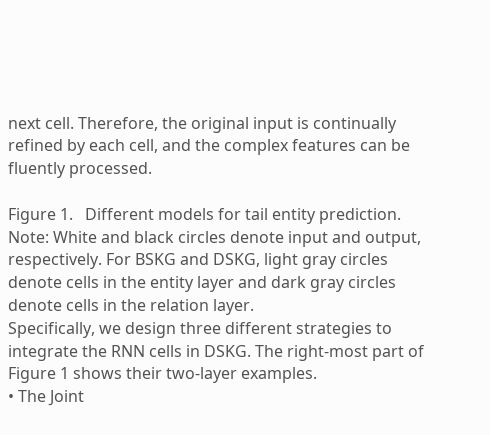next cell. Therefore, the original input is continually refined by each cell, and the complex features can be fluently processed.

Figure 1.   Different models for tail entity prediction. Note: White and black circles denote input and output, respectively. For BSKG and DSKG, light gray circles denote cells in the entity layer and dark gray circles denote cells in the relation layer.
Specifically, we design three different strategies to integrate the RNN cells in DSKG. The right-most part of Figure 1 shows their two-layer examples.
• The Joint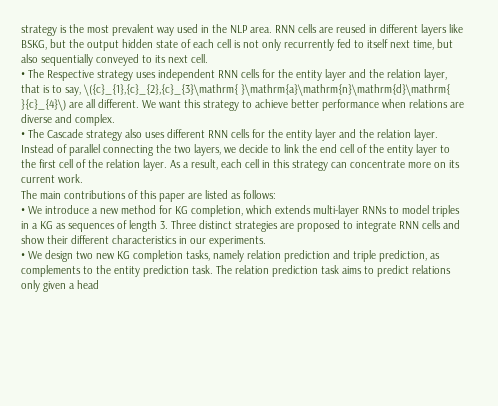strategy is the most prevalent way used in the NLP area. RNN cells are reused in different layers like BSKG, but the output hidden state of each cell is not only recurrently fed to itself next time, but also sequentially conveyed to its next cell.
• The Respective strategy uses independent RNN cells for the entity layer and the relation layer, that is to say, \({c}_{1},{c}_{2},{c}_{3}\mathrm{ }\mathrm{a}\mathrm{n}\mathrm{d}\mathrm{ }{c}_{4}\) are all different. We want this strategy to achieve better performance when relations are diverse and complex.
• The Cascade strategy also uses different RNN cells for the entity layer and the relation layer. Instead of parallel connecting the two layers, we decide to link the end cell of the entity layer to the first cell of the relation layer. As a result, each cell in this strategy can concentrate more on its current work.
The main contributions of this paper are listed as follows:
• We introduce a new method for KG completion, which extends multi-layer RNNs to model triples in a KG as sequences of length 3. Three distinct strategies are proposed to integrate RNN cells and show their different characteristics in our experiments.
• We design two new KG completion tasks, namely relation prediction and triple prediction, as complements to the entity prediction task. The relation prediction task aims to predict relations only given a head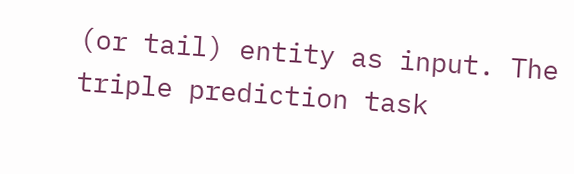(or tail) entity as input. The triple prediction task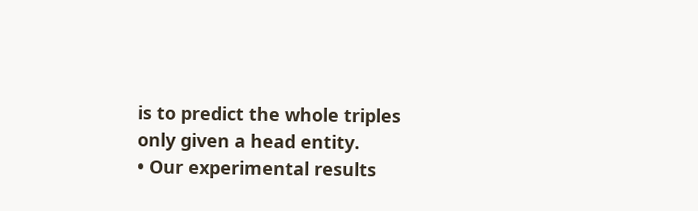is to predict the whole triples only given a head entity.
• Our experimental results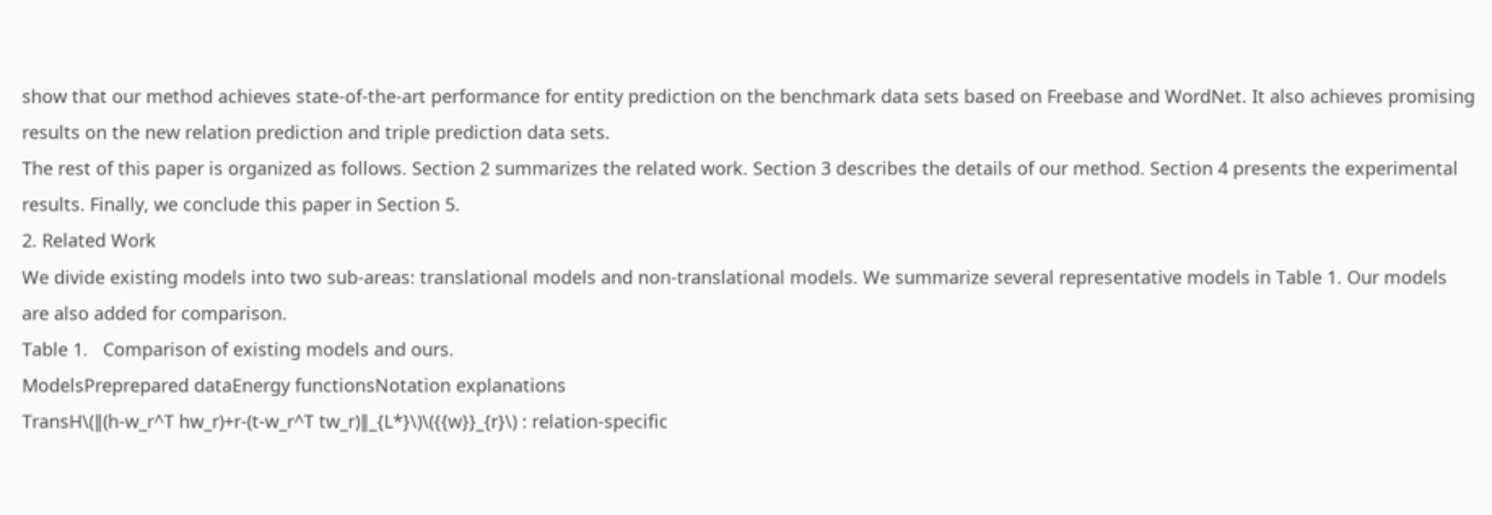show that our method achieves state-of-the-art performance for entity prediction on the benchmark data sets based on Freebase and WordNet. It also achieves promising results on the new relation prediction and triple prediction data sets.
The rest of this paper is organized as follows. Section 2 summarizes the related work. Section 3 describes the details of our method. Section 4 presents the experimental results. Finally, we conclude this paper in Section 5.
2. Related Work
We divide existing models into two sub-areas: translational models and non-translational models. We summarize several representative models in Table 1. Our models are also added for comparison.
Table 1.   Comparison of existing models and ours.
ModelsPreprepared dataEnergy functionsNotation explanations
TransH\(∥(h-w_r^T hw_r)+r-(t-w_r^T tw_r)∥_{L*}\)\({{w}}_{r}\) : relation-specific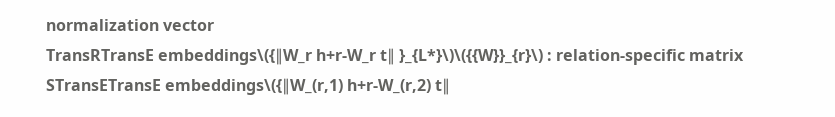normalization vector
TransRTransE embeddings\({∥W_r h+r-W_r t∥ }_{L*}\)\({{W}}_{r}\) : relation-specific matrix
STransETransE embeddings\({∥W_(r,1) h+r-W_(r,2) t∥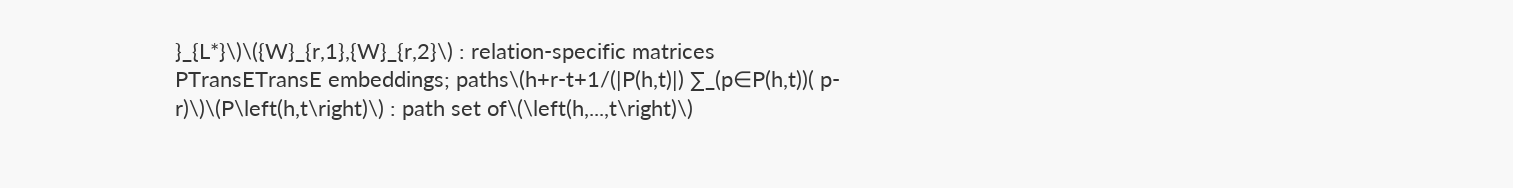}_{L*}\)\({W}_{r,1},{W}_{r,2}\) : relation-specific matrices
PTransETransE embeddings; paths\(h+r-t+1/(|P(h,t)|) ∑_(p∈P(h,t))( p-r)\)\(P\left(h,t\right)\) : path set of\(\left(h,...,t\right)\)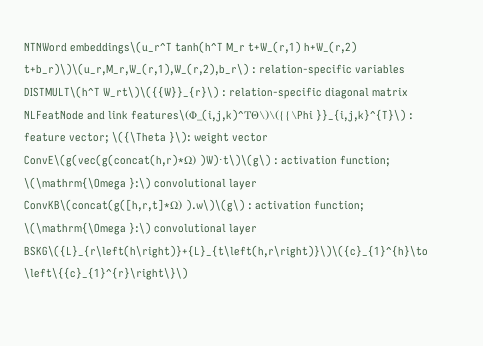NTNWord embeddings\(u_r^T tanh(h^T M_r t+W_(r,1) h+W_(r,2) t+b_r)\)\(u_r,M_r,W_(r,1),W_(r,2),b_r\) : relation-specific variables
DISTMULT\(h^T W_rt\)\({{W}}_{r}\) : relation-specific diagonal matrix
NLFeatNode and link features\(Φ_(i,j,k)^TΘ\)\({{\Phi }}_{i,j,k}^{T}\) : feature vector; \({\Theta }\): weight vector
ConvE\(g(vec(g(concat(h,r)*Ω) )W)⋅t\)\(g\) : activation function; \(\mathrm{\Omega }:\) convolutional layer
ConvKB\(concat(g([h,r,t]*Ω) ).w\)\(g\) : activation function; \(\mathrm{\Omega }:\) convolutional layer
BSKG\({L}_{r\left(h\right)}+{L}_{t\left(h,r\right)}\)\({c}_{1}^{h}\to \left\{{c}_{1}^{r}\right\}\)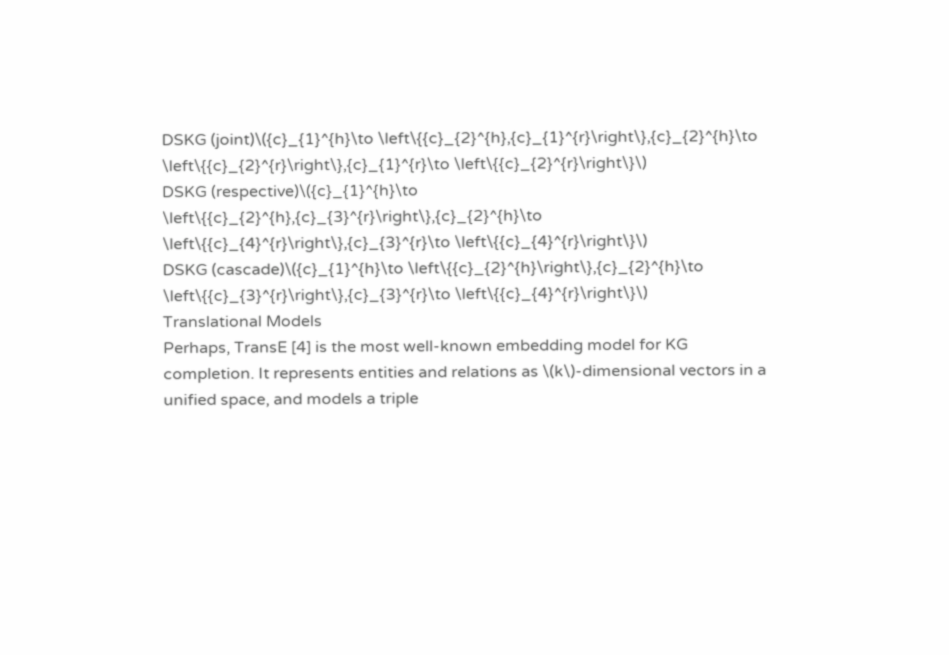DSKG (joint)\({c}_{1}^{h}\to \left\{{c}_{2}^{h},{c}_{1}^{r}\right\},{c}_{2}^{h}\to \left\{{c}_{2}^{r}\right\},{c}_{1}^{r}\to \left\{{c}_{2}^{r}\right\}\)
DSKG (respective)\({c}_{1}^{h}\to \left\{{c}_{2}^{h},{c}_{3}^{r}\right\},{c}_{2}^{h}\to \left\{{c}_{4}^{r}\right\},{c}_{3}^{r}\to \left\{{c}_{4}^{r}\right\}\)
DSKG (cascade)\({c}_{1}^{h}\to \left\{{c}_{2}^{h}\right\},{c}_{2}^{h}\to \left\{{c}_{3}^{r}\right\},{c}_{3}^{r}\to \left\{{c}_{4}^{r}\right\}\)
Translational Models
Perhaps, TransE [4] is the most well-known embedding model for KG completion. It represents entities and relations as \(k\)-dimensional vectors in a unified space, and models a triple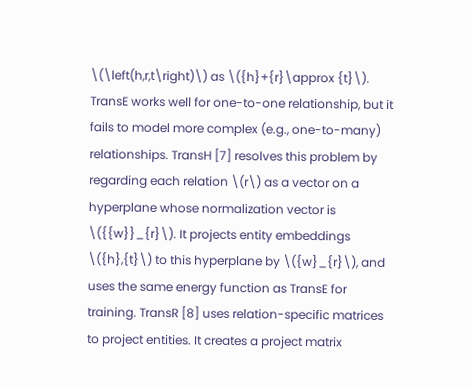\(\left(h,r,t\right)\) as \({h}+{r}\approx {t}\). TransE works well for one-to-one relationship, but it fails to model more complex (e.g., one-to-many) relationships. TransH [7] resolves this problem by regarding each relation \(r\) as a vector on a hyperplane whose normalization vector is \({{w}}_{r}\). It projects entity embeddings \({h},{t}\) to this hyperplane by \({w}_{r}\), and uses the same energy function as TransE for training. TransR [8] uses relation-specific matrices to project entities. It creates a project matrix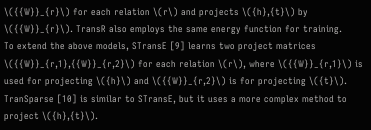\({{W}}_{r}\) for each relation \(r\) and projects \({h},{t}\) by \({{W}}_{r}\). TransR also employs the same energy function for training.
To extend the above models, STransE [9] learns two project matrices \({{W}}_{r,1},{{W}}_{r,2}\) for each relation \(r\), where \({{W}}_{r,1}\) is used for projecting \({h}\) and \({{W}}_{r,2}\) is for projecting \({t}\). TranSparse [10] is similar to STransE, but it uses a more complex method to project \({h},{t}\).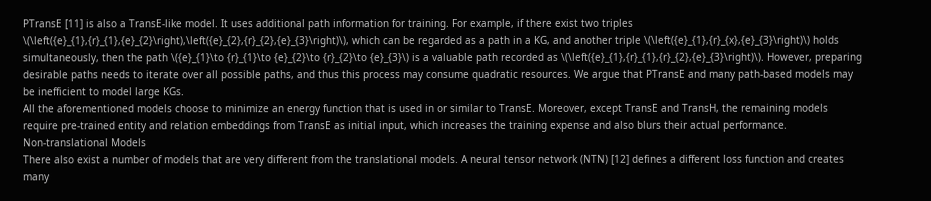PTransE [11] is also a TransE-like model. It uses additional path information for training. For example, if there exist two triples \(\left({e}_{1},{r}_{1},{e}_{2}\right),\left({e}_{2},{r}_{2},{e}_{3}\right)\), which can be regarded as a path in a KG, and another triple \(\left({e}_{1},{r}_{x},{e}_{3}\right)\) holds simultaneously, then the path \({e}_{1}\to {r}_{1}\to {e}_{2}\to {r}_{2}\to {e}_{3}\) is a valuable path recorded as \(\left({e}_{1},{r}_{1},{r}_{2},{e}_{3}\right)\). However, preparing desirable paths needs to iterate over all possible paths, and thus this process may consume quadratic resources. We argue that PTransE and many path-based models may be inefficient to model large KGs.
All the aforementioned models choose to minimize an energy function that is used in or similar to TransE. Moreover, except TransE and TransH, the remaining models require pre-trained entity and relation embeddings from TransE as initial input, which increases the training expense and also blurs their actual performance.
Non-translational Models
There also exist a number of models that are very different from the translational models. A neural tensor network (NTN) [12] defines a different loss function and creates many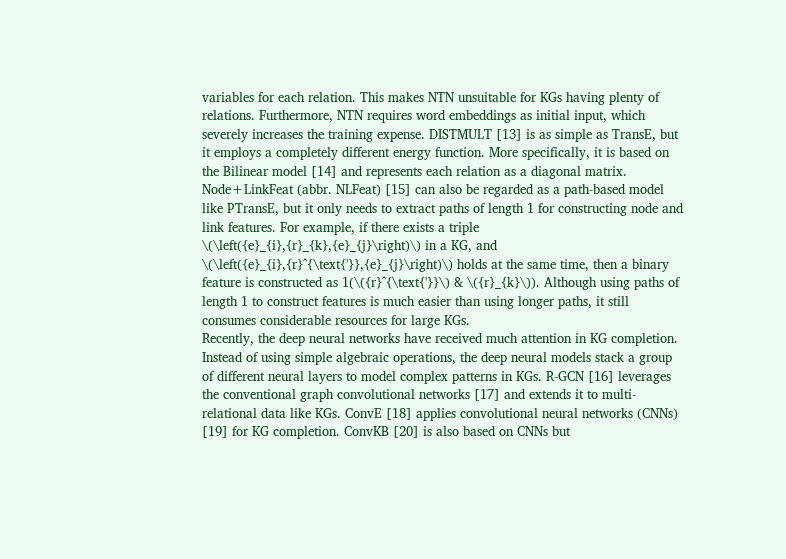variables for each relation. This makes NTN unsuitable for KGs having plenty of relations. Furthermore, NTN requires word embeddings as initial input, which severely increases the training expense. DISTMULT [13] is as simple as TransE, but it employs a completely different energy function. More specifically, it is based on the Bilinear model [14] and represents each relation as a diagonal matrix. Node+LinkFeat (abbr. NLFeat) [15] can also be regarded as a path-based model like PTransE, but it only needs to extract paths of length 1 for constructing node and link features. For example, if there exists a triple \(\left({e}_{i},{r}_{k},{e}_{j}\right)\) in a KG, and \(\left({e}_{i},{r}^{\text{'}},{e}_{j}\right)\) holds at the same time, then a binary feature is constructed as 1(\({r}^{\text{'}}\) & \({r}_{k}\)). Although using paths of length 1 to construct features is much easier than using longer paths, it still consumes considerable resources for large KGs.
Recently, the deep neural networks have received much attention in KG completion. Instead of using simple algebraic operations, the deep neural models stack a group of different neural layers to model complex patterns in KGs. R-GCN [16] leverages the conventional graph convolutional networks [17] and extends it to multi-relational data like KGs. ConvE [18] applies convolutional neural networks (CNNs) [19] for KG completion. ConvKB [20] is also based on CNNs but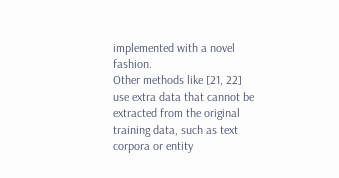implemented with a novel fashion.
Other methods like [21, 22] use extra data that cannot be extracted from the original training data, such as text corpora or entity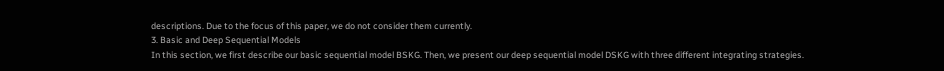descriptions. Due to the focus of this paper, we do not consider them currently.
3. Basic and Deep Sequential Models
In this section, we first describe our basic sequential model BSKG. Then, we present our deep sequential model DSKG with three different integrating strategies.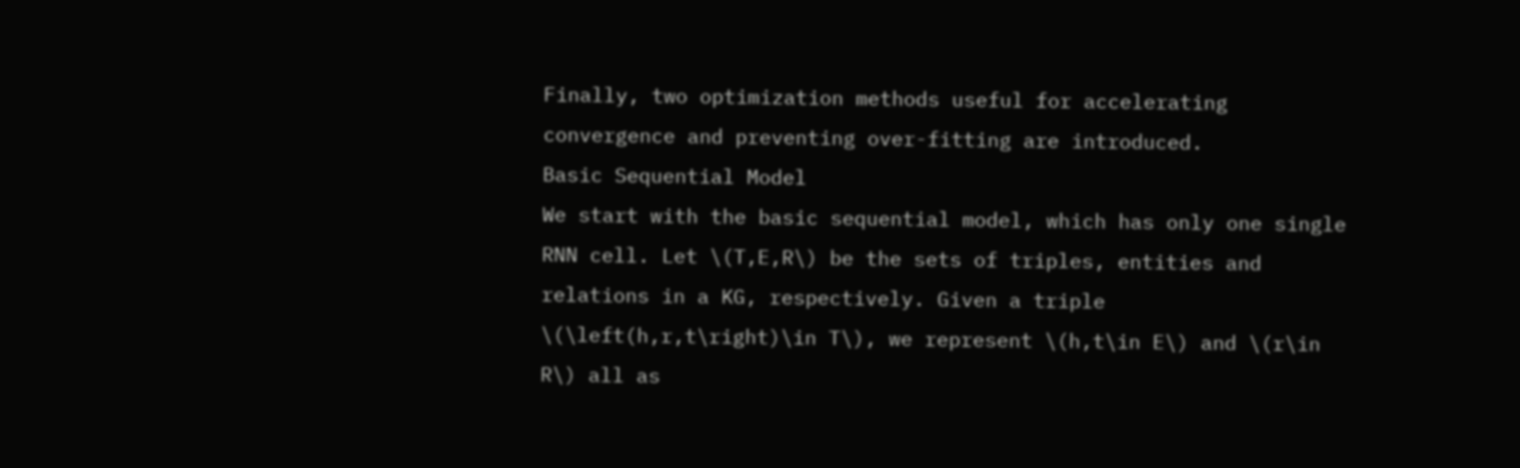Finally, two optimization methods useful for accelerating convergence and preventing over-fitting are introduced.
Basic Sequential Model
We start with the basic sequential model, which has only one single RNN cell. Let \(T,E,R\) be the sets of triples, entities and relations in a KG, respectively. Given a triple \(\left(h,r,t\right)\in T\), we represent \(h,t\in E\) and \(r\in R\) all as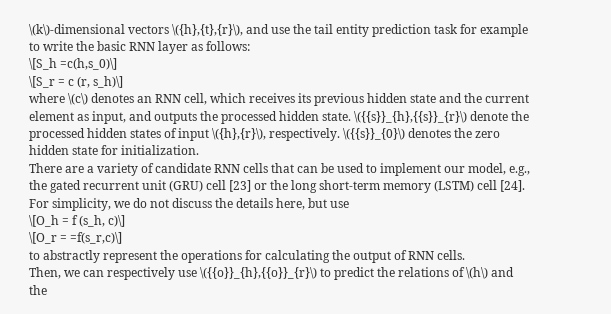\(k\)-dimensional vectors \({h},{t},{r}\), and use the tail entity prediction task for example to write the basic RNN layer as follows:
\[S_h =c(h,s_0)\]
\[S_r = c (r, s_h)\]
where \(c\) denotes an RNN cell, which receives its previous hidden state and the current element as input, and outputs the processed hidden state. \({{s}}_{h},{{s}}_{r}\) denote the processed hidden states of input \({h},{r}\), respectively. \({{s}}_{0}\) denotes the zero hidden state for initialization.
There are a variety of candidate RNN cells that can be used to implement our model, e.g., the gated recurrent unit (GRU) cell [23] or the long short-term memory (LSTM) cell [24]. For simplicity, we do not discuss the details here, but use
\[O_h = f (s_h, c)\]
\[O_r = =f(s_r,c)\]
to abstractly represent the operations for calculating the output of RNN cells.
Then, we can respectively use \({{o}}_{h},{{o}}_{r}\) to predict the relations of \(h\) and the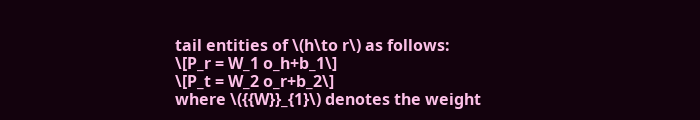tail entities of \(h\to r\) as follows:
\[P_r = W_1 o_h+b_1\]
\[P_t = W_2 o_r+b_2\]
where \({{W}}_{1}\) denotes the weight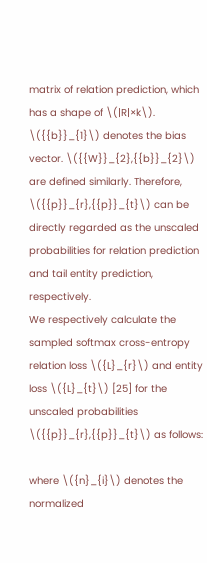matrix of relation prediction, which has a shape of \(|R|×k\). \({{b}}_{1}\) denotes the bias vector. \({{W}}_{2},{{b}}_{2}\) are defined similarly. Therefore, \({{p}}_{r},{{p}}_{t}\) can be directly regarded as the unscaled probabilities for relation prediction and tail entity prediction, respectively.
We respectively calculate the sampled softmax cross-entropy relation loss \({L}_{r}\) and entity loss \({L}_{t}\) [25] for the unscaled probabilities \({{p}}_{r},{{p}}_{t}\) as follows:

where \({n}_{i}\) denotes the normalized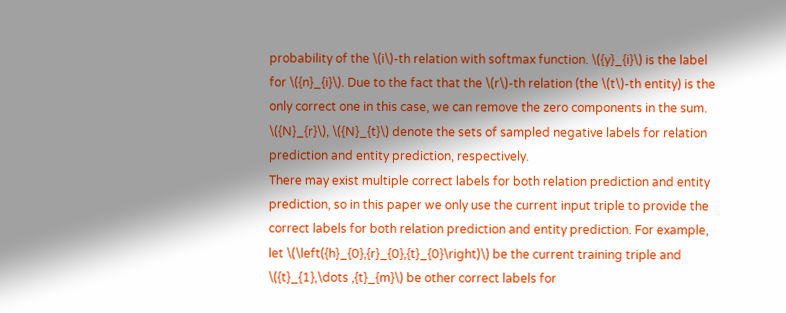probability of the \(i\)-th relation with softmax function. \({y}_{i}\) is the label for \({n}_{i}\). Due to the fact that the \(r\)-th relation (the \(t\)-th entity) is the only correct one in this case, we can remove the zero components in the sum. \({N}_{r}\), \({N}_{t}\) denote the sets of sampled negative labels for relation prediction and entity prediction, respectively.
There may exist multiple correct labels for both relation prediction and entity prediction, so in this paper we only use the current input triple to provide the correct labels for both relation prediction and entity prediction. For example, let \(\left({h}_{0},{r}_{0},{t}_{0}\right)\) be the current training triple and \({t}_{1},\dots ,{t}_{m}\) be other correct labels for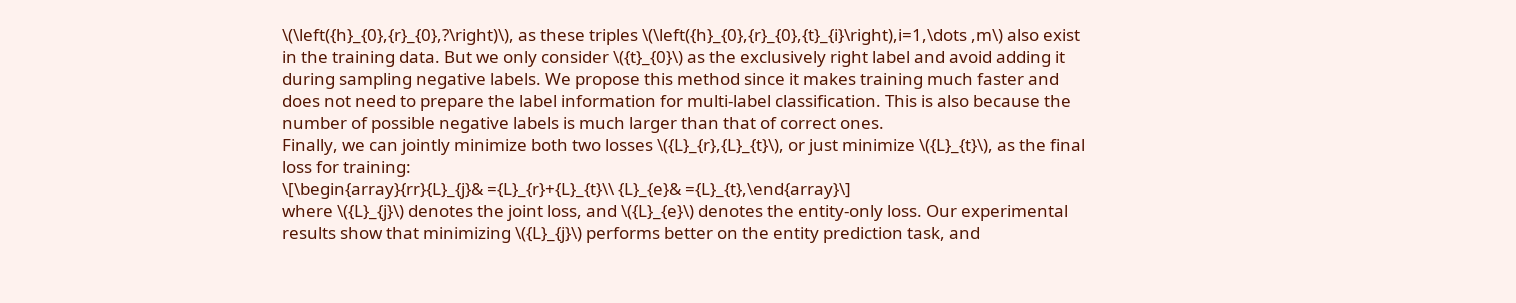\(\left({h}_{0},{r}_{0},?\right)\), as these triples \(\left({h}_{0},{r}_{0},{t}_{i}\right),i=1,\dots ,m\) also exist in the training data. But we only consider \({t}_{0}\) as the exclusively right label and avoid adding it during sampling negative labels. We propose this method since it makes training much faster and does not need to prepare the label information for multi-label classification. This is also because the number of possible negative labels is much larger than that of correct ones.
Finally, we can jointly minimize both two losses \({L}_{r},{L}_{t}\), or just minimize \({L}_{t}\), as the final loss for training:
\[\begin{array}{rr}{L}_{j}& ={L}_{r}+{L}_{t}\\ {L}_{e}& ={L}_{t},\end{array}\]
where \({L}_{j}\) denotes the joint loss, and \({L}_{e}\) denotes the entity-only loss. Our experimental results show that minimizing \({L}_{j}\) performs better on the entity prediction task, and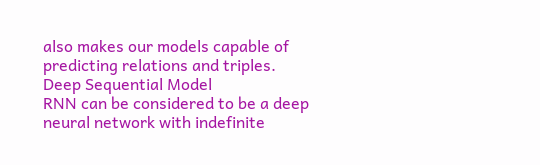also makes our models capable of predicting relations and triples.
Deep Sequential Model
RNN can be considered to be a deep neural network with indefinite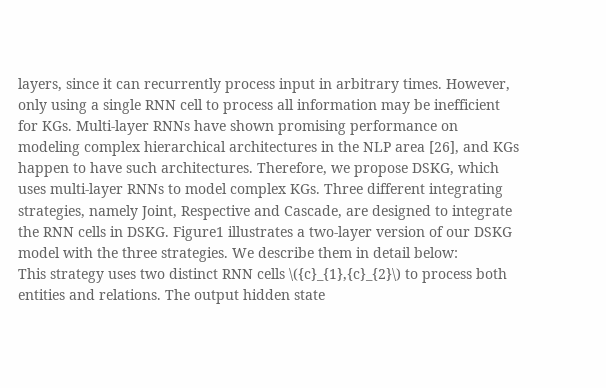layers, since it can recurrently process input in arbitrary times. However, only using a single RNN cell to process all information may be inefficient for KGs. Multi-layer RNNs have shown promising performance on modeling complex hierarchical architectures in the NLP area [26], and KGs happen to have such architectures. Therefore, we propose DSKG, which uses multi-layer RNNs to model complex KGs. Three different integrating strategies, namely Joint, Respective and Cascade, are designed to integrate the RNN cells in DSKG. Figure1 illustrates a two-layer version of our DSKG model with the three strategies. We describe them in detail below:
This strategy uses two distinct RNN cells \({c}_{1},{c}_{2}\) to process both entities and relations. The output hidden state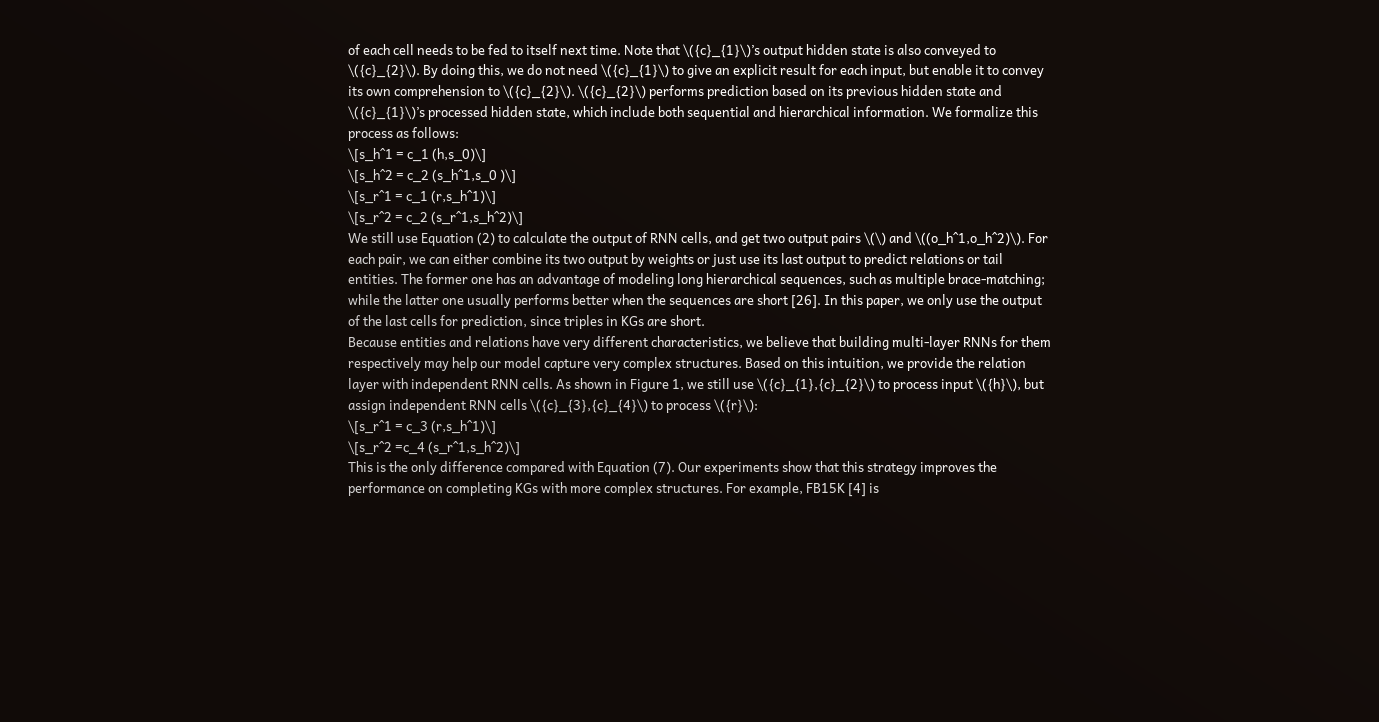of each cell needs to be fed to itself next time. Note that \({c}_{1}\)’s output hidden state is also conveyed to \({c}_{2}\). By doing this, we do not need \({c}_{1}\) to give an explicit result for each input, but enable it to convey its own comprehension to \({c}_{2}\). \({c}_{2}\) performs prediction based on its previous hidden state and \({c}_{1}\)’s processed hidden state, which include both sequential and hierarchical information. We formalize this process as follows:
\[s_h^1 = c_1 (h,s_0)\]
\[s_h^2 = c_2 (s_h^1,s_0 )\]
\[s_r^1 = c_1 (r,s_h^1)\]
\[s_r^2 = c_2 (s_r^1,s_h^2)\]
We still use Equation (2) to calculate the output of RNN cells, and get two output pairs \(\) and \((o_h^1,o_h^2)\). For each pair, we can either combine its two output by weights or just use its last output to predict relations or tail entities. The former one has an advantage of modeling long hierarchical sequences, such as multiple brace-matching; while the latter one usually performs better when the sequences are short [26]. In this paper, we only use the output of the last cells for prediction, since triples in KGs are short.
Because entities and relations have very different characteristics, we believe that building multi-layer RNNs for them respectively may help our model capture very complex structures. Based on this intuition, we provide the relation layer with independent RNN cells. As shown in Figure 1, we still use \({c}_{1},{c}_{2}\) to process input \({h}\), but assign independent RNN cells \({c}_{3},{c}_{4}\) to process \({r}\):
\[s_r^1 = c_3 (r,s_h^1)\]
\[s_r^2 =c_4 (s_r^1,s_h^2)\]
This is the only difference compared with Equation (7). Our experiments show that this strategy improves the performance on completing KGs with more complex structures. For example, FB15K [4] is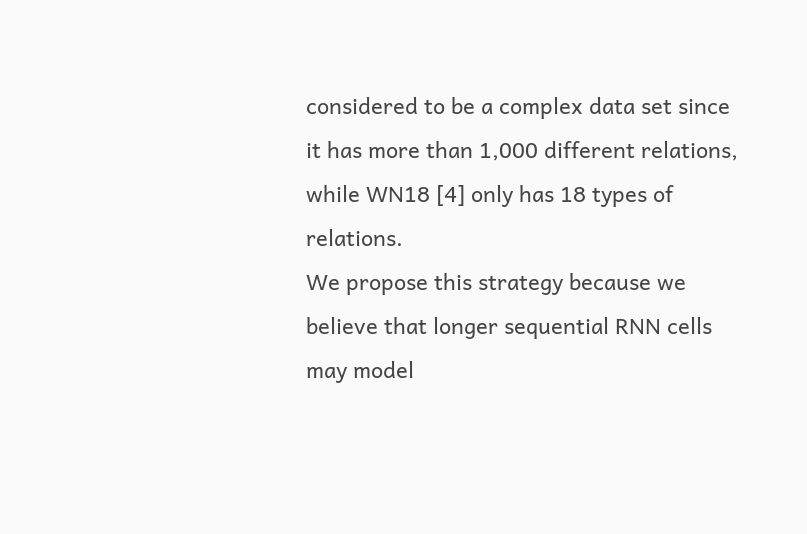considered to be a complex data set since it has more than 1,000 different relations, while WN18 [4] only has 18 types of relations.
We propose this strategy because we believe that longer sequential RNN cells may model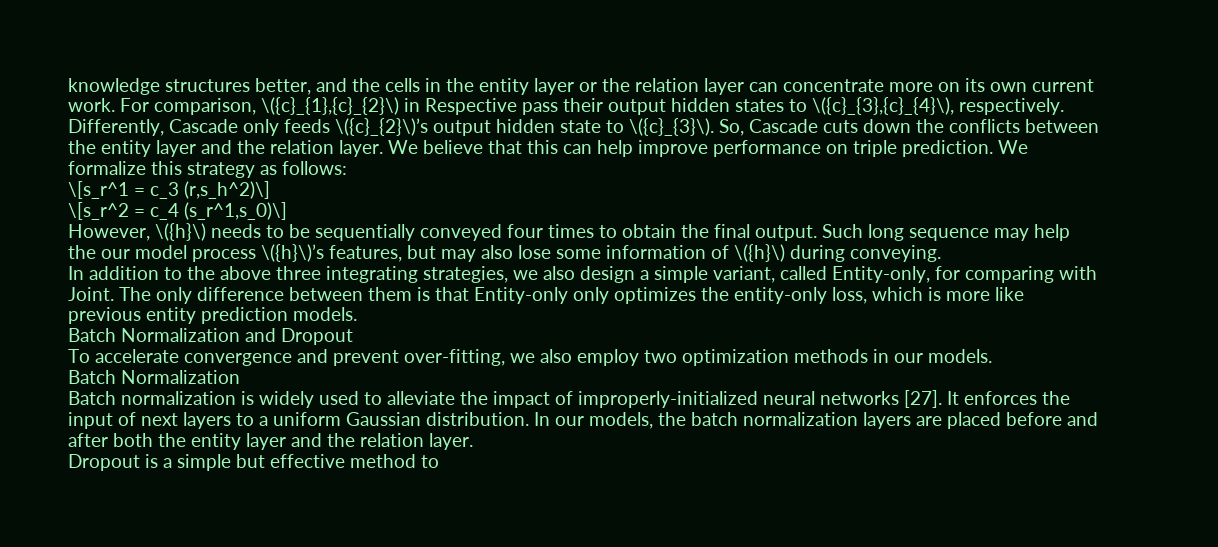knowledge structures better, and the cells in the entity layer or the relation layer can concentrate more on its own current work. For comparison, \({c}_{1},{c}_{2}\) in Respective pass their output hidden states to \({c}_{3},{c}_{4}\), respectively. Differently, Cascade only feeds \({c}_{2}\)’s output hidden state to \({c}_{3}\). So, Cascade cuts down the conflicts between the entity layer and the relation layer. We believe that this can help improve performance on triple prediction. We formalize this strategy as follows:
\[s_r^1 = c_3 (r,s_h^2)\]
\[s_r^2 = c_4 (s_r^1,s_0)\]
However, \({h}\) needs to be sequentially conveyed four times to obtain the final output. Such long sequence may help the our model process \({h}\)’s features, but may also lose some information of \({h}\) during conveying.
In addition to the above three integrating strategies, we also design a simple variant, called Entity-only, for comparing with Joint. The only difference between them is that Entity-only only optimizes the entity-only loss, which is more like previous entity prediction models.
Batch Normalization and Dropout
To accelerate convergence and prevent over-fitting, we also employ two optimization methods in our models.
Batch Normalization
Batch normalization is widely used to alleviate the impact of improperly-initialized neural networks [27]. It enforces the input of next layers to a uniform Gaussian distribution. In our models, the batch normalization layers are placed before and after both the entity layer and the relation layer.
Dropout is a simple but effective method to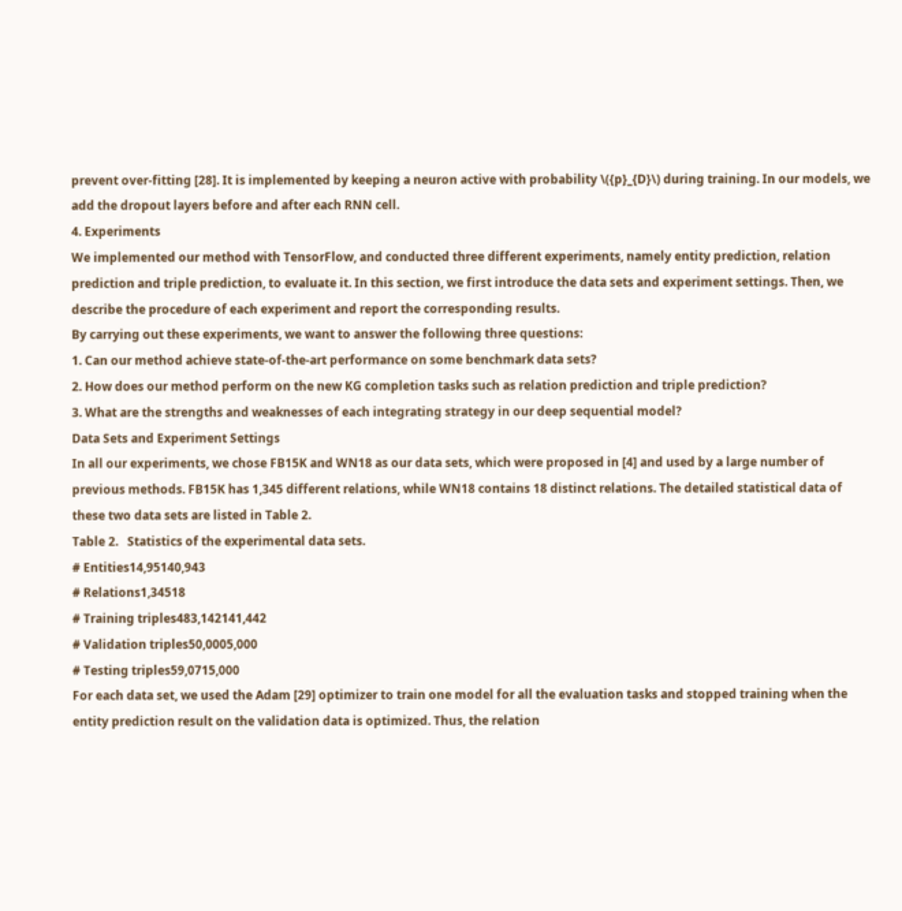prevent over-fitting [28]. It is implemented by keeping a neuron active with probability \({p}_{D}\) during training. In our models, we add the dropout layers before and after each RNN cell.
4. Experiments
We implemented our method with TensorFlow, and conducted three different experiments, namely entity prediction, relation prediction and triple prediction, to evaluate it. In this section, we first introduce the data sets and experiment settings. Then, we describe the procedure of each experiment and report the corresponding results.
By carrying out these experiments, we want to answer the following three questions:
1. Can our method achieve state-of-the-art performance on some benchmark data sets?
2. How does our method perform on the new KG completion tasks such as relation prediction and triple prediction?
3. What are the strengths and weaknesses of each integrating strategy in our deep sequential model?
Data Sets and Experiment Settings
In all our experiments, we chose FB15K and WN18 as our data sets, which were proposed in [4] and used by a large number of previous methods. FB15K has 1,345 different relations, while WN18 contains 18 distinct relations. The detailed statistical data of these two data sets are listed in Table 2.
Table 2.   Statistics of the experimental data sets.
# Entities14,95140,943
# Relations1,34518
# Training triples483,142141,442
# Validation triples50,0005,000
# Testing triples59,0715,000
For each data set, we used the Adam [29] optimizer to train one model for all the evaluation tasks and stopped training when the entity prediction result on the validation data is optimized. Thus, the relation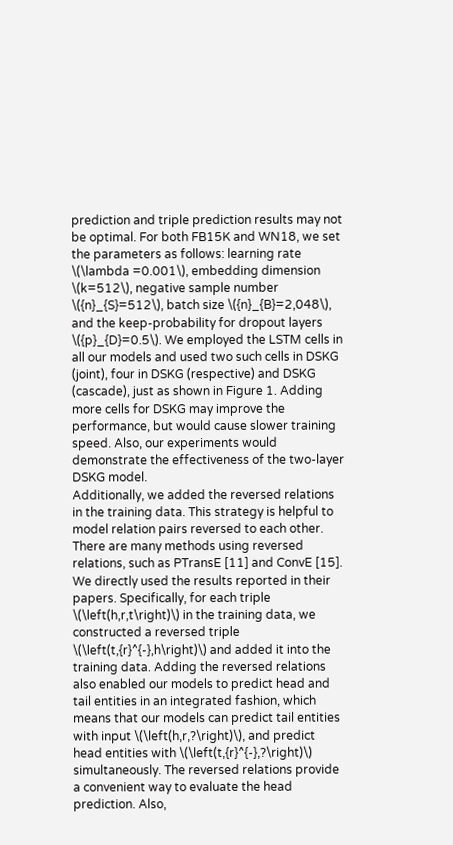prediction and triple prediction results may not be optimal. For both FB15K and WN18, we set the parameters as follows: learning rate \(\lambda =0.001\), embedding dimension \(k=512\), negative sample number \({n}_{S}=512\), batch size \({n}_{B}=2,048\), and the keep-probability for dropout layers \({p}_{D}=0.5\). We employed the LSTM cells in all our models and used two such cells in DSKG (joint), four in DSKG (respective) and DSKG (cascade), just as shown in Figure 1. Adding more cells for DSKG may improve the performance, but would cause slower training speed. Also, our experiments would demonstrate the effectiveness of the two-layer DSKG model.
Additionally, we added the reversed relations in the training data. This strategy is helpful to model relation pairs reversed to each other. There are many methods using reversed relations, such as PTransE [11] and ConvE [15]. We directly used the results reported in their papers. Specifically, for each triple \(\left(h,r,t\right)\) in the training data, we constructed a reversed triple \(\left(t,{r}^{-},h\right)\) and added it into the training data. Adding the reversed relations also enabled our models to predict head and tail entities in an integrated fashion, which means that our models can predict tail entities with input \(\left(h,r,?\right)\), and predict head entities with \(\left(t,{r}^{-},?\right)\) simultaneously. The reversed relations provide a convenient way to evaluate the head prediction. Also,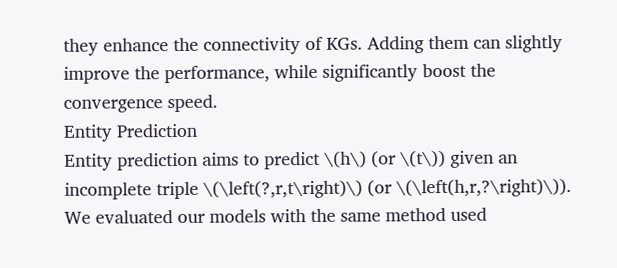they enhance the connectivity of KGs. Adding them can slightly improve the performance, while significantly boost the convergence speed.
Entity Prediction
Entity prediction aims to predict \(h\) (or \(t\)) given an incomplete triple \(\left(?,r,t\right)\) (or \(\left(h,r,?\right)\)). We evaluated our models with the same method used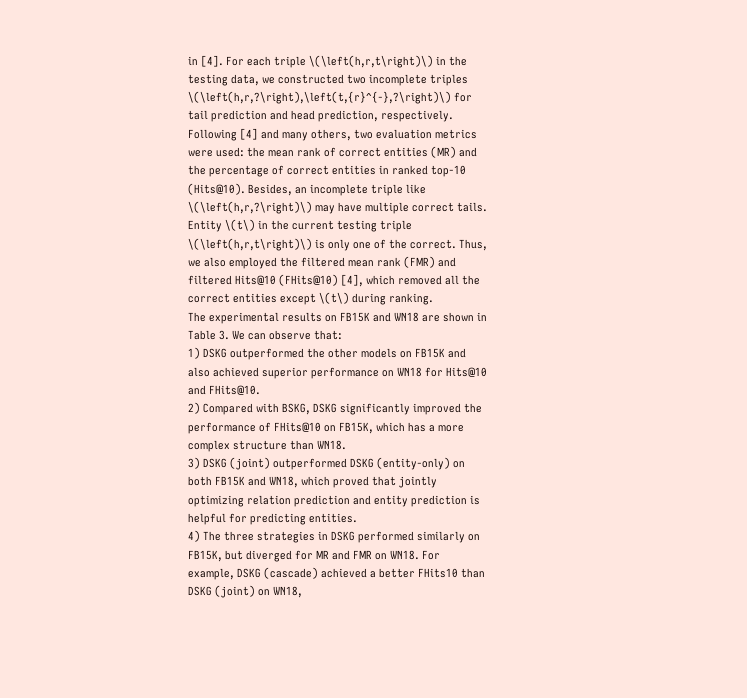in [4]. For each triple \(\left(h,r,t\right)\) in the testing data, we constructed two incomplete triples \(\left(h,r,?\right),\left(t,{r}^{-},?\right)\) for tail prediction and head prediction, respectively.
Following [4] and many others, two evaluation metrics were used: the mean rank of correct entities (MR) and the percentage of correct entities in ranked top-10 (Hits@10). Besides, an incomplete triple like \(\left(h,r,?\right)\) may have multiple correct tails. Entity \(t\) in the current testing triple \(\left(h,r,t\right)\) is only one of the correct. Thus, we also employed the filtered mean rank (FMR) and filtered Hits@10 (FHits@10) [4], which removed all the correct entities except \(t\) during ranking.
The experimental results on FB15K and WN18 are shown in Table 3. We can observe that:
1) DSKG outperformed the other models on FB15K and also achieved superior performance on WN18 for Hits@10 and FHits@10.
2) Compared with BSKG, DSKG significantly improved the performance of FHits@10 on FB15K, which has a more complex structure than WN18.
3) DSKG (joint) outperformed DSKG (entity-only) on both FB15K and WN18, which proved that jointly optimizing relation prediction and entity prediction is helpful for predicting entities.
4) The three strategies in DSKG performed similarly on FB15K, but diverged for MR and FMR on WN18. For example, DSKG (cascade) achieved a better FHits10 than DSKG (joint) on WN18,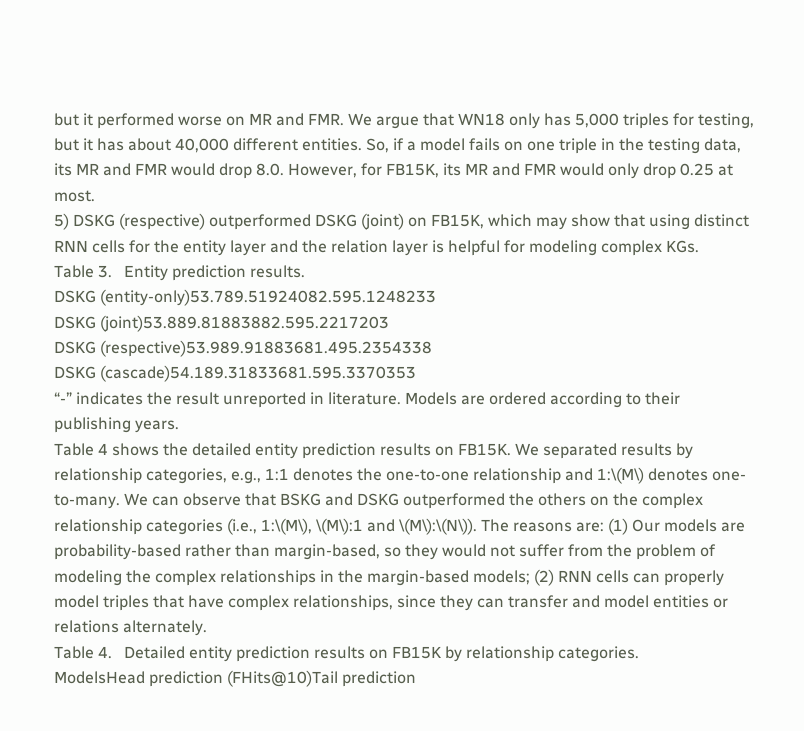but it performed worse on MR and FMR. We argue that WN18 only has 5,000 triples for testing, but it has about 40,000 different entities. So, if a model fails on one triple in the testing data, its MR and FMR would drop 8.0. However, for FB15K, its MR and FMR would only drop 0.25 at most.
5) DSKG (respective) outperformed DSKG (joint) on FB15K, which may show that using distinct RNN cells for the entity layer and the relation layer is helpful for modeling complex KGs.
Table 3.   Entity prediction results.
DSKG (entity-only)53.789.51924082.595.1248233
DSKG (joint)53.889.81883882.595.2217203
DSKG (respective)53.989.91883681.495.2354338
DSKG (cascade)54.189.31833681.595.3370353
“-” indicates the result unreported in literature. Models are ordered according to their publishing years.
Table 4 shows the detailed entity prediction results on FB15K. We separated results by relationship categories, e.g., 1:1 denotes the one-to-one relationship and 1:\(M\) denotes one-to-many. We can observe that BSKG and DSKG outperformed the others on the complex relationship categories (i.e., 1:\(M\), \(M\):1 and \(M\):\(N\)). The reasons are: (1) Our models are probability-based rather than margin-based, so they would not suffer from the problem of modeling the complex relationships in the margin-based models; (2) RNN cells can properly model triples that have complex relationships, since they can transfer and model entities or relations alternately.
Table 4.   Detailed entity prediction results on FB15K by relationship categories.
ModelsHead prediction (FHits@10)Tail prediction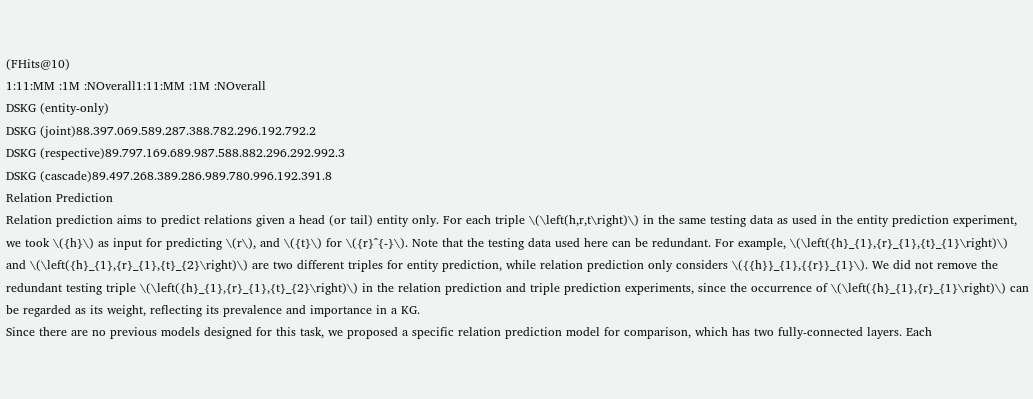(FHits@10)
1:11:MM :1M :NOverall1:11:MM :1M :NOverall
DSKG (entity-only)
DSKG (joint)88.397.069.589.287.388.782.296.192.792.2
DSKG (respective)89.797.169.689.987.588.882.296.292.992.3
DSKG (cascade)89.497.268.389.286.989.780.996.192.391.8
Relation Prediction
Relation prediction aims to predict relations given a head (or tail) entity only. For each triple \(\left(h,r,t\right)\) in the same testing data as used in the entity prediction experiment, we took \({h}\) as input for predicting \(r\), and \({t}\) for \({r}^{-}\). Note that the testing data used here can be redundant. For example, \(\left({h}_{1},{r}_{1},{t}_{1}\right)\) and \(\left({h}_{1},{r}_{1},{t}_{2}\right)\) are two different triples for entity prediction, while relation prediction only considers \({{h}}_{1},{{r}}_{1}\). We did not remove the redundant testing triple \(\left({h}_{1},{r}_{1},{t}_{2}\right)\) in the relation prediction and triple prediction experiments, since the occurrence of \(\left({h}_{1},{r}_{1}\right)\) can be regarded as its weight, reflecting its prevalence and importance in a KG.
Since there are no previous models designed for this task, we proposed a specific relation prediction model for comparison, which has two fully-connected layers. Each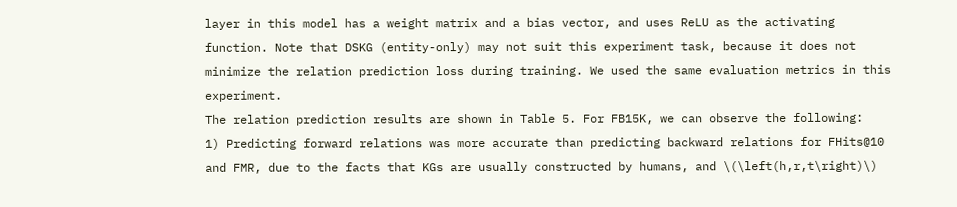layer in this model has a weight matrix and a bias vector, and uses ReLU as the activating function. Note that DSKG (entity-only) may not suit this experiment task, because it does not minimize the relation prediction loss during training. We used the same evaluation metrics in this experiment.
The relation prediction results are shown in Table 5. For FB15K, we can observe the following:
1) Predicting forward relations was more accurate than predicting backward relations for FHits@10 and FMR, due to the facts that KGs are usually constructed by humans, and \(\left(h,r,t\right)\)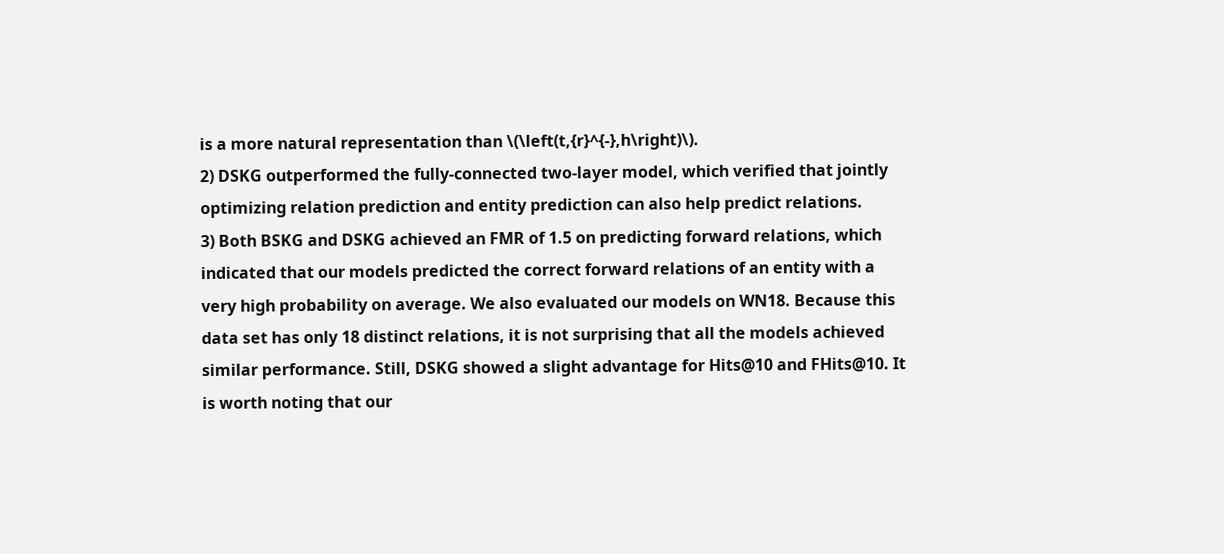is a more natural representation than \(\left(t,{r}^{-},h\right)\).
2) DSKG outperformed the fully-connected two-layer model, which verified that jointly optimizing relation prediction and entity prediction can also help predict relations.
3) Both BSKG and DSKG achieved an FMR of 1.5 on predicting forward relations, which indicated that our models predicted the correct forward relations of an entity with a very high probability on average. We also evaluated our models on WN18. Because this data set has only 18 distinct relations, it is not surprising that all the models achieved similar performance. Still, DSKG showed a slight advantage for Hits@10 and FHits@10. It is worth noting that our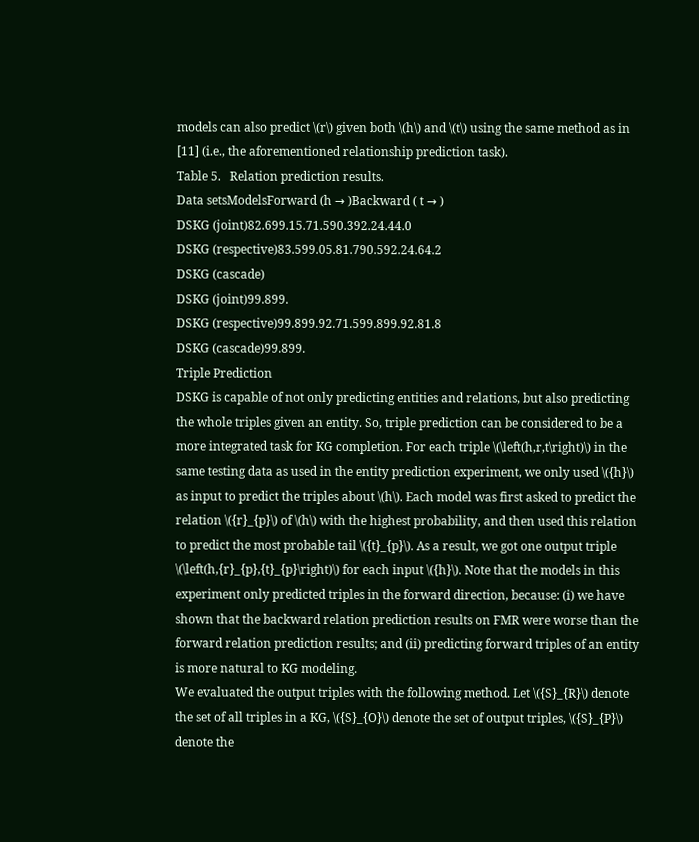models can also predict \(r\) given both \(h\) and \(t\) using the same method as in [11] (i.e., the aforementioned relationship prediction task).
Table 5.   Relation prediction results.
Data setsModelsForward (h → )Backward ( t → )
DSKG (joint)82.699.15.71.590.392.24.44.0
DSKG (respective)83.599.05.81.790.592.24.64.2
DSKG (cascade)
DSKG (joint)99.899.
DSKG (respective)99.899.92.71.599.899.92.81.8
DSKG (cascade)99.899.
Triple Prediction
DSKG is capable of not only predicting entities and relations, but also predicting the whole triples given an entity. So, triple prediction can be considered to be a more integrated task for KG completion. For each triple \(\left(h,r,t\right)\) in the same testing data as used in the entity prediction experiment, we only used \({h}\) as input to predict the triples about \(h\). Each model was first asked to predict the relation \({r}_{p}\) of \(h\) with the highest probability, and then used this relation to predict the most probable tail \({t}_{p}\). As a result, we got one output triple \(\left(h,{r}_{p},{t}_{p}\right)\) for each input \({h}\). Note that the models in this experiment only predicted triples in the forward direction, because: (i) we have shown that the backward relation prediction results on FMR were worse than the forward relation prediction results; and (ii) predicting forward triples of an entity is more natural to KG modeling.
We evaluated the output triples with the following method. Let \({S}_{R}\) denote the set of all triples in a KG, \({S}_{O}\) denote the set of output triples, \({S}_{P}\) denote the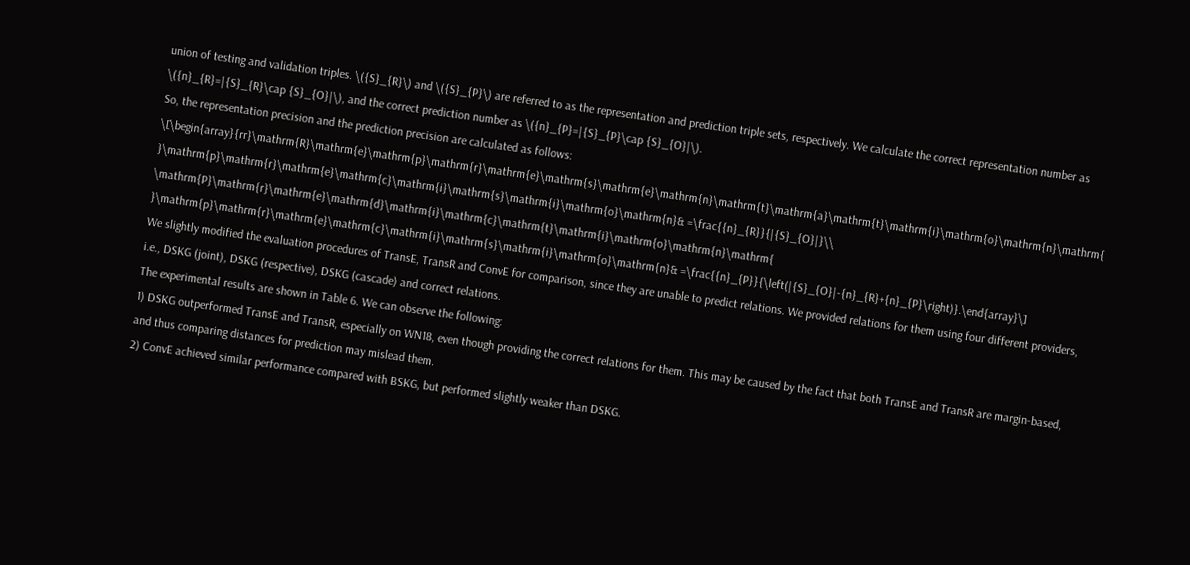union of testing and validation triples. \({S}_{R}\) and \({S}_{P}\) are referred to as the representation and prediction triple sets, respectively. We calculate the correct representation number as \({n}_{R}=|{S}_{R}\cap {S}_{O}|\), and the correct prediction number as \({n}_{P}=|{S}_{P}\cap {S}_{O}|\).
So, the representation precision and the prediction precision are calculated as follows:
\[\begin{array}{rr}\mathrm{R}\mathrm{e}\mathrm{p}\mathrm{r}\mathrm{e}\mathrm{s}\mathrm{e}\mathrm{n}\mathrm{t}\mathrm{a}\mathrm{t}\mathrm{i}\mathrm{o}\mathrm{n}\mathrm{ }\mathrm{p}\mathrm{r}\mathrm{e}\mathrm{c}\mathrm{i}\mathrm{s}\mathrm{i}\mathrm{o}\mathrm{n}& =\frac{{n}_{R}}{|{S}_{O}|}\\ \mathrm{P}\mathrm{r}\mathrm{e}\mathrm{d}\mathrm{i}\mathrm{c}\mathrm{t}\mathrm{i}\mathrm{o}\mathrm{n}\mathrm{ }\mathrm{p}\mathrm{r}\mathrm{e}\mathrm{c}\mathrm{i}\mathrm{s}\mathrm{i}\mathrm{o}\mathrm{n}& =\frac{{n}_{P}}{\left(|{S}_{O}|-{n}_{R}+{n}_{P}\right)}.\end{array}\]
We slightly modified the evaluation procedures of TransE, TransR and ConvE for comparison, since they are unable to predict relations. We provided relations for them using four different providers, i.e., DSKG (joint), DSKG (respective), DSKG (cascade) and correct relations.
The experimental results are shown in Table 6. We can observe the following:
1) DSKG outperformed TransE and TransR, especially on WN18, even though providing the correct relations for them. This may be caused by the fact that both TransE and TransR are margin-based, and thus comparing distances for prediction may mislead them.
2) ConvE achieved similar performance compared with BSKG, but performed slightly weaker than DSKG.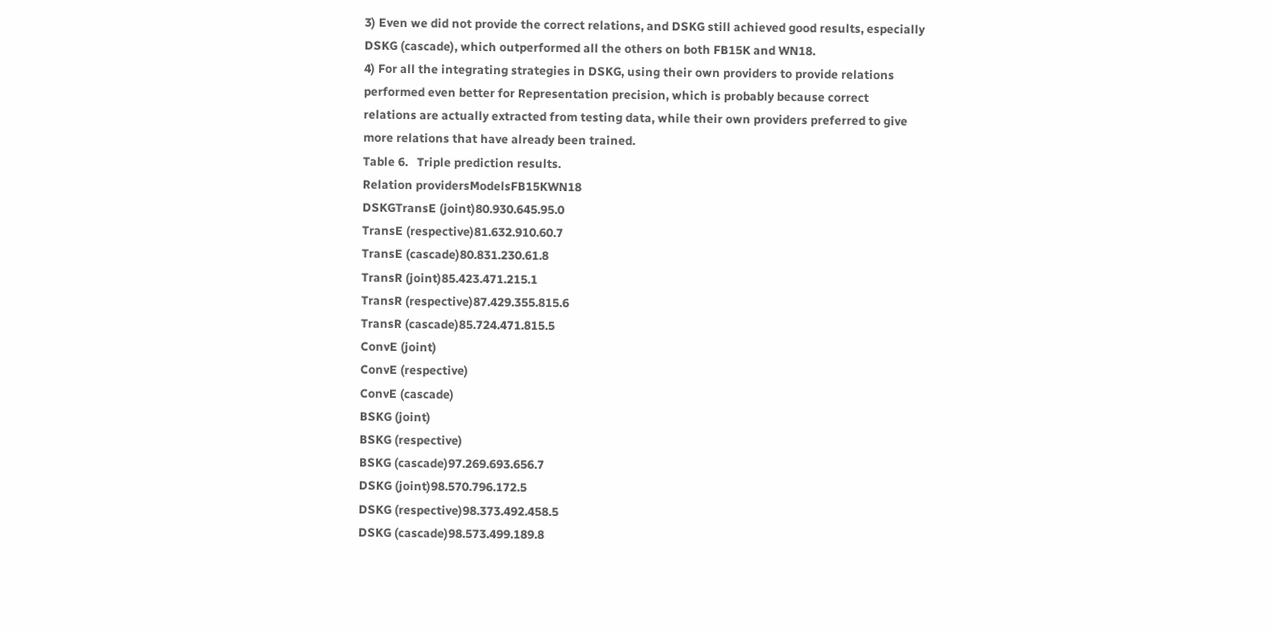3) Even we did not provide the correct relations, and DSKG still achieved good results, especially DSKG (cascade), which outperformed all the others on both FB15K and WN18.
4) For all the integrating strategies in DSKG, using their own providers to provide relations performed even better for Representation precision, which is probably because correct relations are actually extracted from testing data, while their own providers preferred to give more relations that have already been trained.
Table 6.   Triple prediction results.
Relation providersModelsFB15KWN18
DSKGTransE (joint)80.930.645.95.0
TransE (respective)81.632.910.60.7
TransE (cascade)80.831.230.61.8
TransR (joint)85.423.471.215.1
TransR (respective)87.429.355.815.6
TransR (cascade)85.724.471.815.5
ConvE (joint)
ConvE (respective)
ConvE (cascade)
BSKG (joint)
BSKG (respective)
BSKG (cascade)97.269.693.656.7
DSKG (joint)98.570.796.172.5
DSKG (respective)98.373.492.458.5
DSKG (cascade)98.573.499.189.8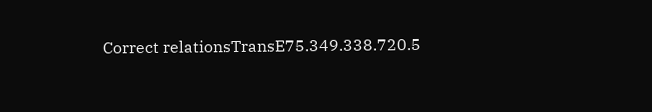Correct relationsTransE75.349.338.720.5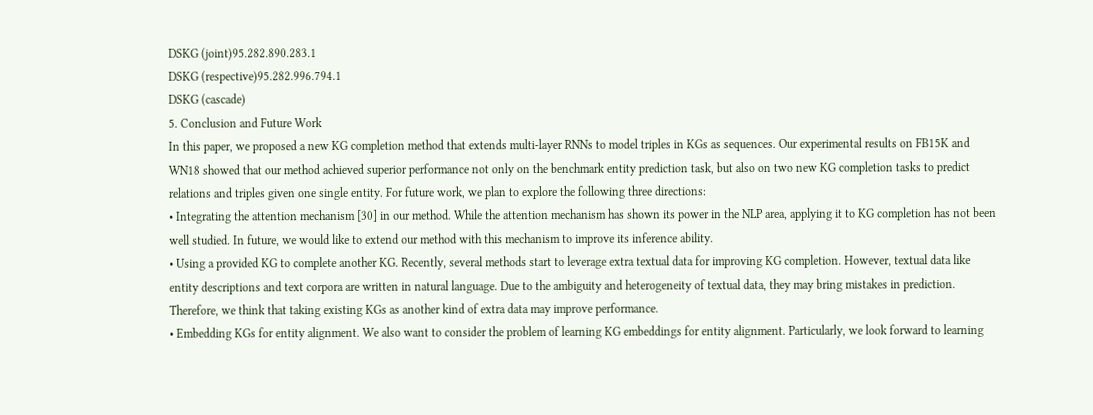DSKG (joint)95.282.890.283.1
DSKG (respective)95.282.996.794.1
DSKG (cascade)
5. Conclusion and Future Work
In this paper, we proposed a new KG completion method that extends multi-layer RNNs to model triples in KGs as sequences. Our experimental results on FB15K and WN18 showed that our method achieved superior performance not only on the benchmark entity prediction task, but also on two new KG completion tasks to predict relations and triples given one single entity. For future work, we plan to explore the following three directions:
• Integrating the attention mechanism [30] in our method. While the attention mechanism has shown its power in the NLP area, applying it to KG completion has not been well studied. In future, we would like to extend our method with this mechanism to improve its inference ability.
• Using a provided KG to complete another KG. Recently, several methods start to leverage extra textual data for improving KG completion. However, textual data like entity descriptions and text corpora are written in natural language. Due to the ambiguity and heterogeneity of textual data, they may bring mistakes in prediction. Therefore, we think that taking existing KGs as another kind of extra data may improve performance.
• Embedding KGs for entity alignment. We also want to consider the problem of learning KG embeddings for entity alignment. Particularly, we look forward to learning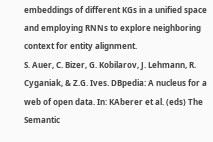embeddings of different KGs in a unified space and employing RNNs to explore neighboring context for entity alignment.
S. Auer, C. Bizer, G. Kobilarov, J. Lehmann, R. Cyganiak, & Z.G. Ives. DBpedia: A nucleus for a web of open data. In: KAberer et al. (eds) The Semantic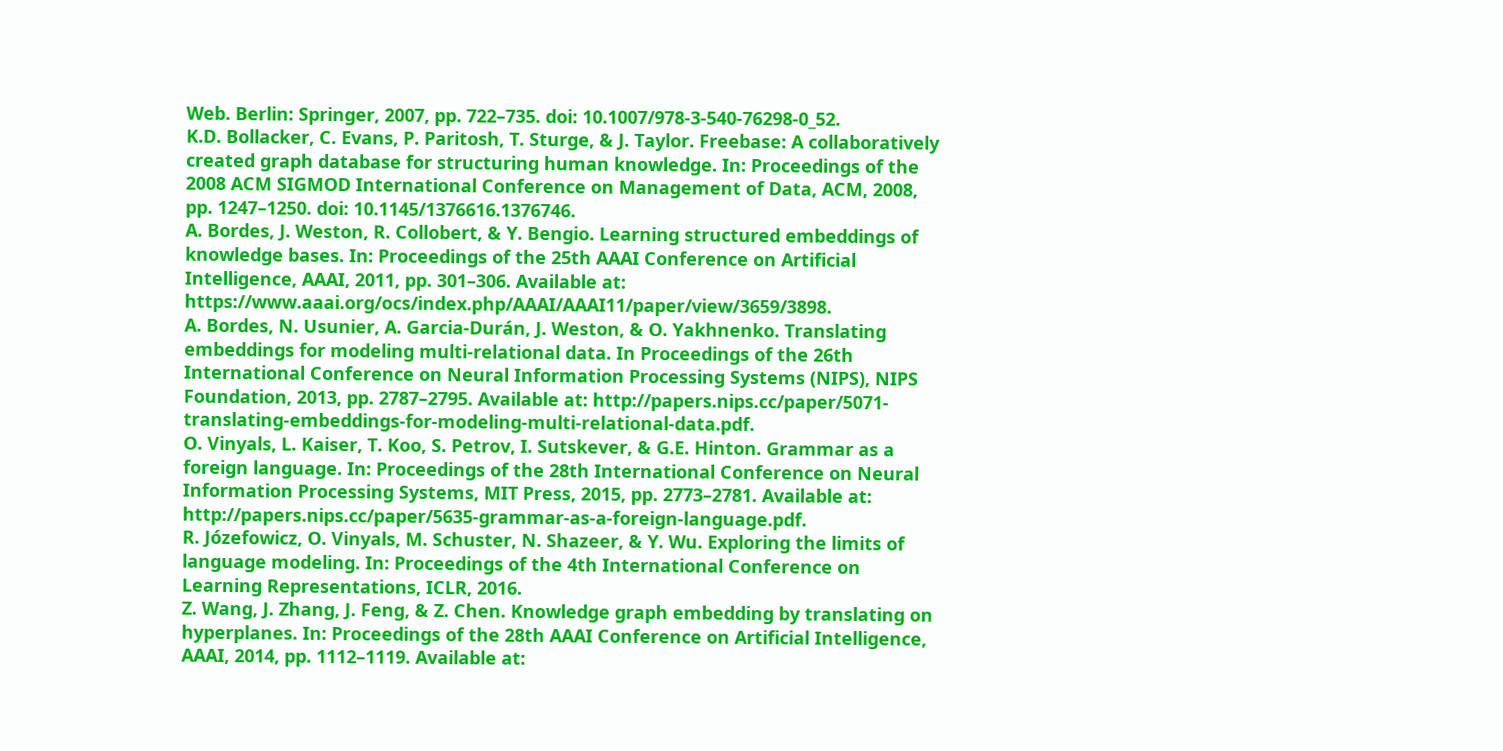Web. Berlin: Springer, 2007, pp. 722–735. doi: 10.1007/978-3-540-76298-0_52.
K.D. Bollacker, C. Evans, P. Paritosh, T. Sturge, & J. Taylor. Freebase: A collaboratively created graph database for structuring human knowledge. In: Proceedings of the 2008 ACM SIGMOD International Conference on Management of Data, ACM, 2008, pp. 1247–1250. doi: 10.1145/1376616.1376746.
A. Bordes, J. Weston, R. Collobert, & Y. Bengio. Learning structured embeddings of knowledge bases. In: Proceedings of the 25th AAAI Conference on Artificial Intelligence, AAAI, 2011, pp. 301–306. Available at: https://www.aaai.org/ocs/index.php/AAAI/AAAI11/paper/view/3659/3898.
A. Bordes, N. Usunier, A. Garcia-Durán, J. Weston, & O. Yakhnenko. Translating embeddings for modeling multi-relational data. In Proceedings of the 26th International Conference on Neural Information Processing Systems (NIPS), NIPS Foundation, 2013, pp. 2787–2795. Available at: http://papers.nips.cc/paper/5071-translating-embeddings-for-modeling-multi-relational-data.pdf.
O. Vinyals, L. Kaiser, T. Koo, S. Petrov, I. Sutskever, & G.E. Hinton. Grammar as a foreign language. In: Proceedings of the 28th International Conference on Neural Information Processing Systems, MIT Press, 2015, pp. 2773–2781. Available at: http://papers.nips.cc/paper/5635-grammar-as-a-foreign-language.pdf.
R. Józefowicz, O. Vinyals, M. Schuster, N. Shazeer, & Y. Wu. Exploring the limits of language modeling. In: Proceedings of the 4th International Conference on Learning Representations, ICLR, 2016.
Z. Wang, J. Zhang, J. Feng, & Z. Chen. Knowledge graph embedding by translating on hyperplanes. In: Proceedings of the 28th AAAI Conference on Artificial Intelligence, AAAI, 2014, pp. 1112–1119. Available at: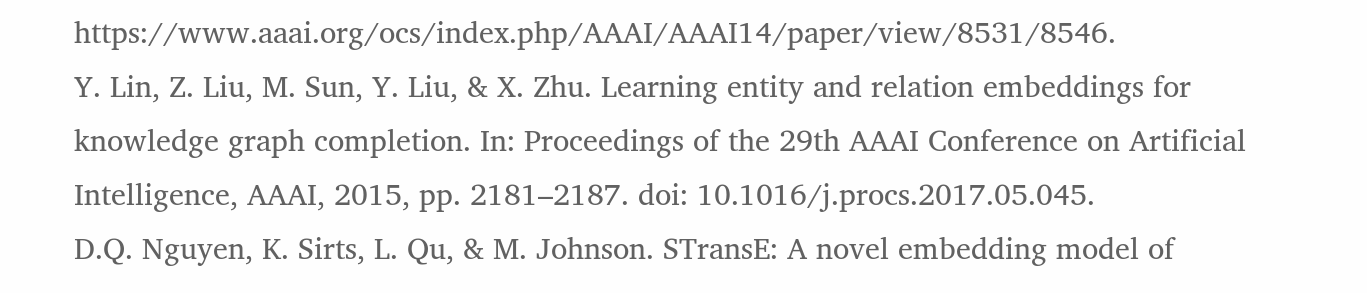https://www.aaai.org/ocs/index.php/AAAI/AAAI14/paper/view/8531/8546.
Y. Lin, Z. Liu, M. Sun, Y. Liu, & X. Zhu. Learning entity and relation embeddings for knowledge graph completion. In: Proceedings of the 29th AAAI Conference on Artificial Intelligence, AAAI, 2015, pp. 2181–2187. doi: 10.1016/j.procs.2017.05.045.
D.Q. Nguyen, K. Sirts, L. Qu, & M. Johnson. STransE: A novel embedding model of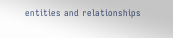entities and relationships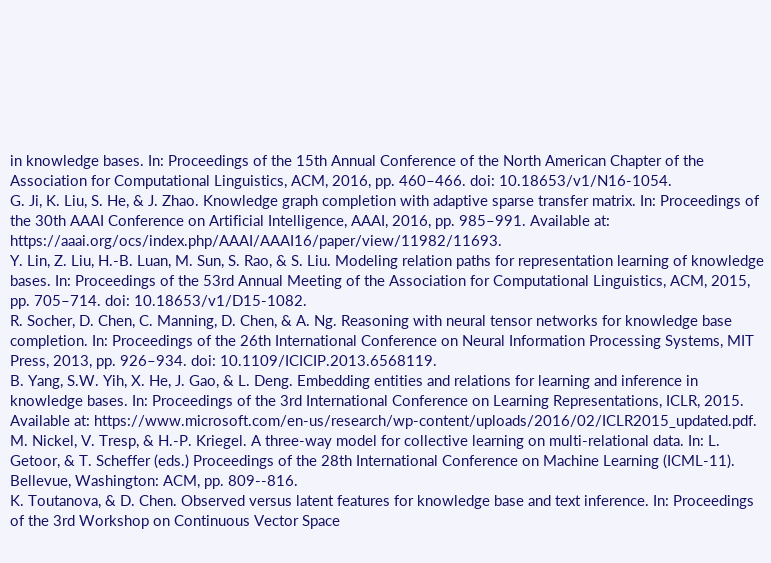in knowledge bases. In: Proceedings of the 15th Annual Conference of the North American Chapter of the Association for Computational Linguistics, ACM, 2016, pp. 460–466. doi: 10.18653/v1/N16-1054.
G. Ji, K. Liu, S. He, & J. Zhao. Knowledge graph completion with adaptive sparse transfer matrix. In: Proceedings of the 30th AAAI Conference on Artificial Intelligence, AAAI, 2016, pp. 985–991. Available at: https://aaai.org/ocs/index.php/AAAI/AAAI16/paper/view/11982/11693.
Y. Lin, Z. Liu, H.-B. Luan, M. Sun, S. Rao, & S. Liu. Modeling relation paths for representation learning of knowledge bases. In: Proceedings of the 53rd Annual Meeting of the Association for Computational Linguistics, ACM, 2015, pp. 705–714. doi: 10.18653/v1/D15-1082.
R. Socher, D. Chen, C. Manning, D. Chen, & A. Ng. Reasoning with neural tensor networks for knowledge base completion. In: Proceedings of the 26th International Conference on Neural Information Processing Systems, MIT Press, 2013, pp. 926–934. doi: 10.1109/ICICIP.2013.6568119.
B. Yang, S.W. Yih, X. He, J. Gao, & L. Deng. Embedding entities and relations for learning and inference in knowledge bases. In: Proceedings of the 3rd International Conference on Learning Representations, ICLR, 2015. Available at: https://www.microsoft.com/en-us/research/wp-content/uploads/2016/02/ICLR2015_updated.pdf.
M. Nickel, V. Tresp, & H.-P. Kriegel. A three-way model for collective learning on multi-relational data. In: L. Getoor, & T. Scheffer (eds.) Proceedings of the 28th International Conference on Machine Learning (ICML-11). Bellevue, Washington: ACM, pp. 809--816.
K. Toutanova, & D. Chen. Observed versus latent features for knowledge base and text inference. In: Proceedings of the 3rd Workshop on Continuous Vector Space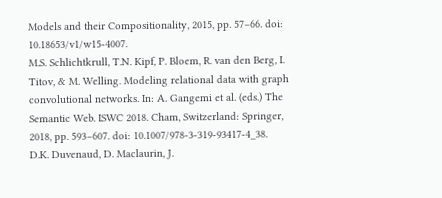Models and their Compositionality, 2015, pp. 57–66. doi: 10.18653/v1/w15-4007.
M.S. Schlichtkrull, T.N. Kipf, P. Bloem, R. van den Berg, I. Titov, & M. Welling. Modeling relational data with graph convolutional networks. In: A. Gangemi et al. (eds.) The Semantic Web. ISWC 2018. Cham, Switzerland: Springer, 2018, pp. 593–607. doi: 10.1007/978-3-319-93417-4_38.
D.K. Duvenaud, D. Maclaurin, J.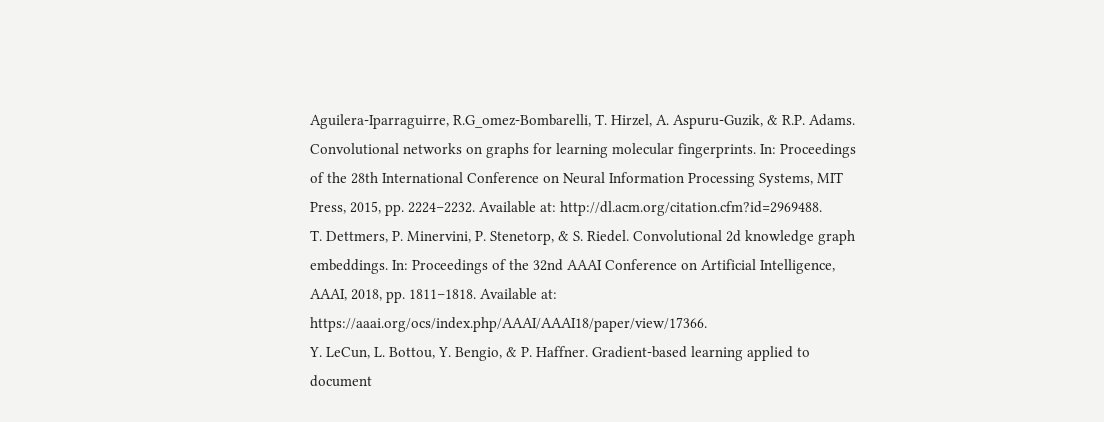Aguilera-Iparraguirre, R.G_omez-Bombarelli, T. Hirzel, A. Aspuru-Guzik, & R.P. Adams. Convolutional networks on graphs for learning molecular fingerprints. In: Proceedings of the 28th International Conference on Neural Information Processing Systems, MIT Press, 2015, pp. 2224–2232. Available at: http://dl.acm.org/citation.cfm?id=2969488.
T. Dettmers, P. Minervini, P. Stenetorp, & S. Riedel. Convolutional 2d knowledge graph embeddings. In: Proceedings of the 32nd AAAI Conference on Artificial Intelligence, AAAI, 2018, pp. 1811–1818. Available at: https://aaai.org/ocs/index.php/AAAI/AAAI18/paper/view/17366.
Y. LeCun, L. Bottou, Y. Bengio, & P. Haffner. Gradient-based learning applied to document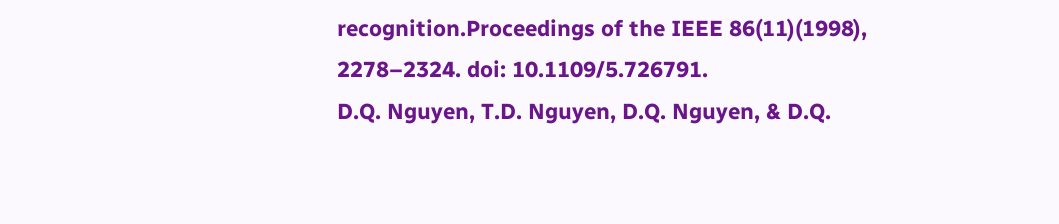recognition.Proceedings of the IEEE 86(11)(1998), 2278–2324. doi: 10.1109/5.726791.
D.Q. Nguyen, T.D. Nguyen, D.Q. Nguyen, & D.Q.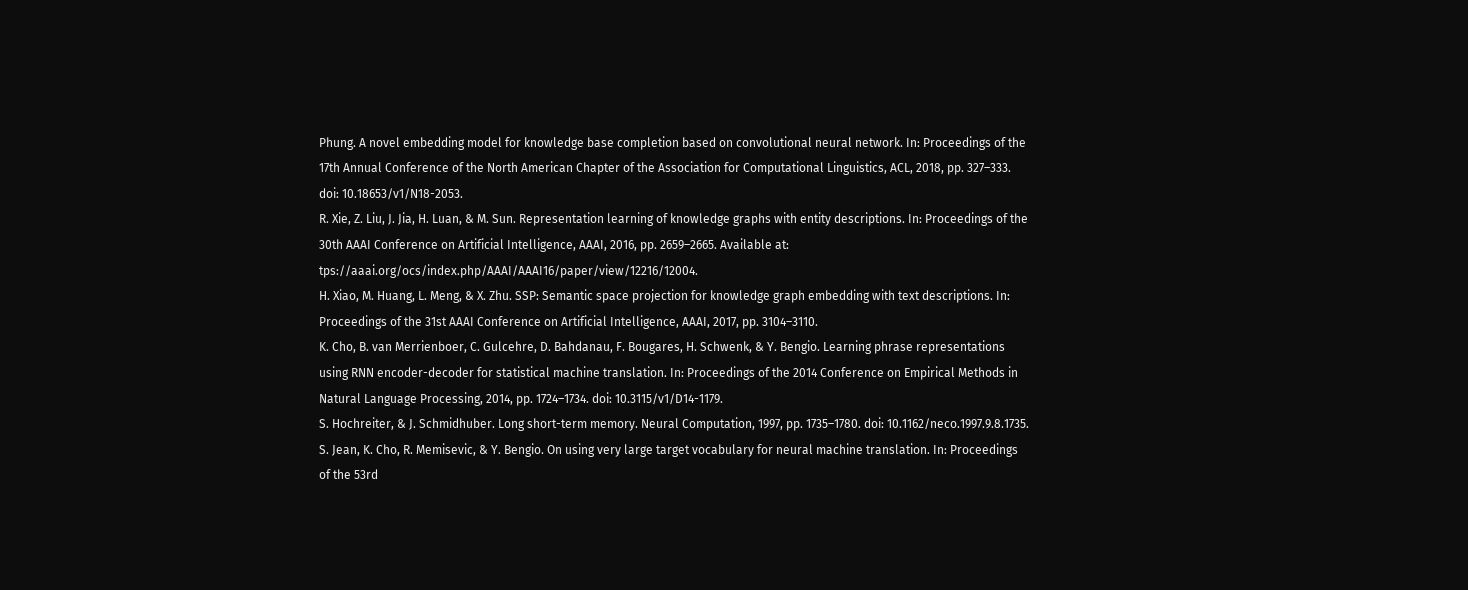Phung. A novel embedding model for knowledge base completion based on convolutional neural network. In: Proceedings of the 17th Annual Conference of the North American Chapter of the Association for Computational Linguistics, ACL, 2018, pp. 327–333. doi: 10.18653/v1/N18-2053.
R. Xie, Z. Liu, J. Jia, H. Luan, & M. Sun. Representation learning of knowledge graphs with entity descriptions. In: Proceedings of the 30th AAAI Conference on Artificial Intelligence, AAAI, 2016, pp. 2659–2665. Available at: tps://aaai.org/ocs/index.php/AAAI/AAAI16/paper/view/12216/12004.
H. Xiao, M. Huang, L. Meng, & X. Zhu. SSP: Semantic space projection for knowledge graph embedding with text descriptions. In: Proceedings of the 31st AAAI Conference on Artificial Intelligence, AAAI, 2017, pp. 3104–3110.
K. Cho, B. van Merrienboer, C. Gulcehre, D. Bahdanau, F. Bougares, H. Schwenk, & Y. Bengio. Learning phrase representations using RNN encoder-decoder for statistical machine translation. In: Proceedings of the 2014 Conference on Empirical Methods in Natural Language Processing, 2014, pp. 1724–1734. doi: 10.3115/v1/D14-1179.
S. Hochreiter, & J. Schmidhuber. Long short-term memory. Neural Computation, 1997, pp. 1735–1780. doi: 10.1162/neco.1997.9.8.1735.
S. Jean, K. Cho, R. Memisevic, & Y. Bengio. On using very large target vocabulary for neural machine translation. In: Proceedings of the 53rd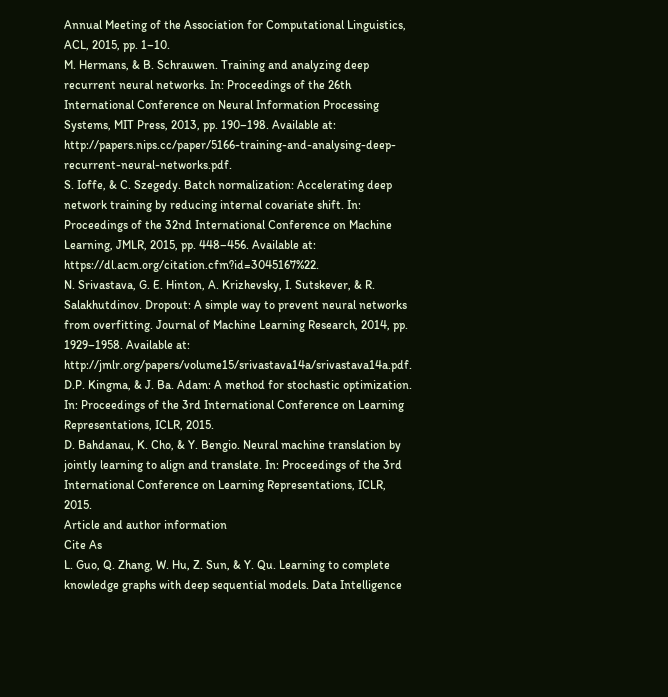Annual Meeting of the Association for Computational Linguistics, ACL, 2015, pp. 1–10.
M. Hermans, & B. Schrauwen. Training and analyzing deep recurrent neural networks. In: Proceedings of the 26th International Conference on Neural Information Processing Systems, MIT Press, 2013, pp. 190–198. Available at: http://papers.nips.cc/paper/5166-training-and-analysing-deep-recurrent-neural-networks.pdf.
S. Ioffe, & C. Szegedy. Batch normalization: Accelerating deep network training by reducing internal covariate shift. In: Proceedings of the 32nd International Conference on Machine Learning, JMLR, 2015, pp. 448–456. Available at: https://dl.acm.org/citation.cfm?id=3045167%22.
N. Srivastava, G. E. Hinton, A. Krizhevsky, I. Sutskever, & R. Salakhutdinov. Dropout: A simple way to prevent neural networks from overfitting. Journal of Machine Learning Research, 2014, pp. 1929–1958. Available at: http://jmlr.org/papers/volume15/srivastava14a/srivastava14a.pdf.
D.P. Kingma, & J. Ba. Adam: A method for stochastic optimization. In: Proceedings of the 3rd International Conference on Learning Representations, ICLR, 2015.
D. Bahdanau, K. Cho, & Y. Bengio. Neural machine translation by jointly learning to align and translate. In: Proceedings of the 3rd International Conference on Learning Representations, ICLR, 2015.
Article and author information
Cite As
L. Guo, Q. Zhang, W. Hu, Z. Sun, & Y. Qu. Learning to complete knowledge graphs with deep sequential models. Data Intelligence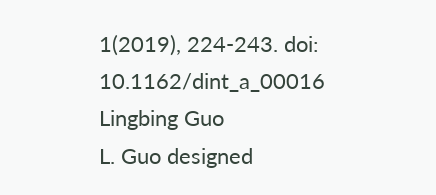1(2019), 224-243. doi: 10.1162/dint_a_00016
Lingbing Guo
L. Guo designed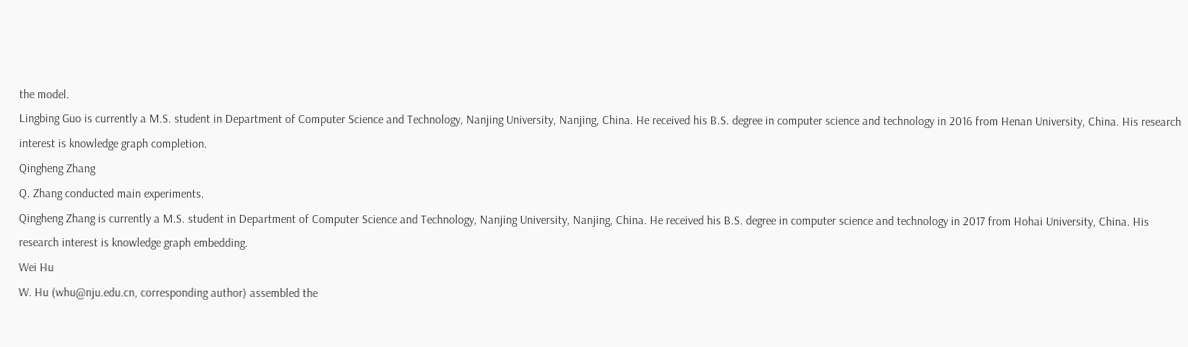the model.
Lingbing Guo is currently a M.S. student in Department of Computer Science and Technology, Nanjing University, Nanjing, China. He received his B.S. degree in computer science and technology in 2016 from Henan University, China. His research interest is knowledge graph completion.
Qingheng Zhang
Q. Zhang conducted main experiments.
Qingheng Zhang is currently a M.S. student in Department of Computer Science and Technology, Nanjing University, Nanjing, China. He received his B.S. degree in computer science and technology in 2017 from Hohai University, China. His research interest is knowledge graph embedding.
Wei Hu
W. Hu (whu@nju.edu.cn, corresponding author) assembled the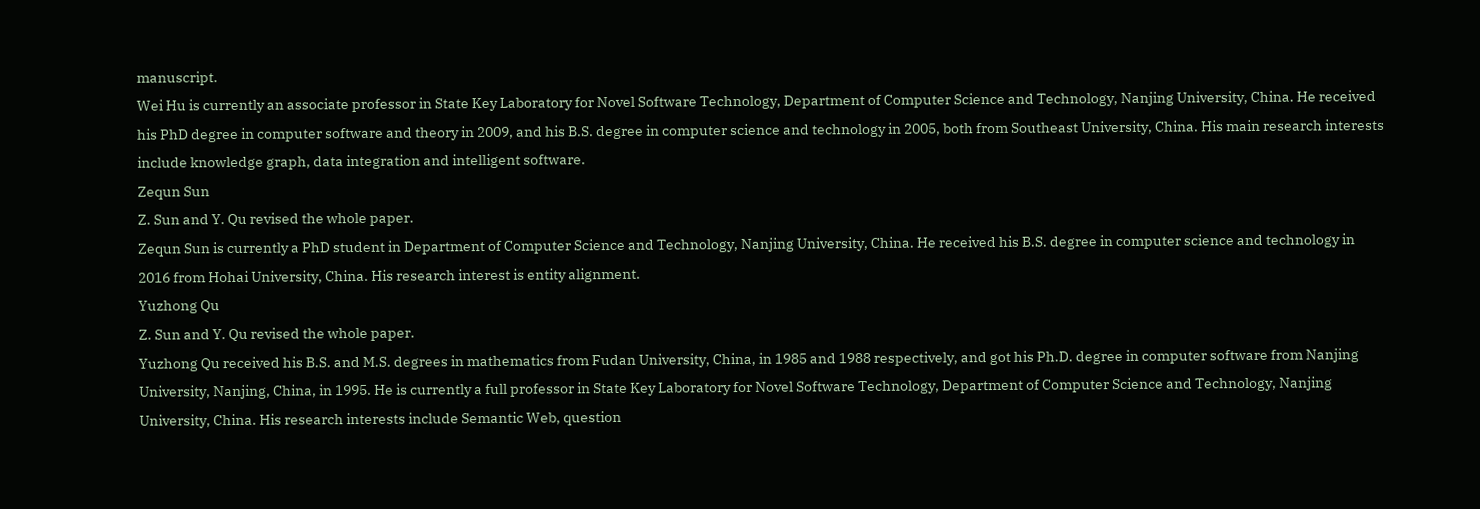manuscript.
Wei Hu is currently an associate professor in State Key Laboratory for Novel Software Technology, Department of Computer Science and Technology, Nanjing University, China. He received his PhD degree in computer software and theory in 2009, and his B.S. degree in computer science and technology in 2005, both from Southeast University, China. His main research interests include knowledge graph, data integration and intelligent software.
Zequn Sun
Z. Sun and Y. Qu revised the whole paper.
Zequn Sun is currently a PhD student in Department of Computer Science and Technology, Nanjing University, China. He received his B.S. degree in computer science and technology in 2016 from Hohai University, China. His research interest is entity alignment.
Yuzhong Qu
Z. Sun and Y. Qu revised the whole paper.
Yuzhong Qu received his B.S. and M.S. degrees in mathematics from Fudan University, China, in 1985 and 1988 respectively, and got his Ph.D. degree in computer software from Nanjing University, Nanjing, China, in 1995. He is currently a full professor in State Key Laboratory for Novel Software Technology, Department of Computer Science and Technology, Nanjing University, China. His research interests include Semantic Web, question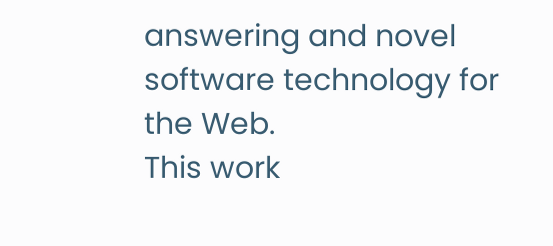answering and novel software technology for the Web.
This work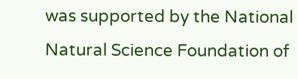was supported by the National Natural Science Foundation of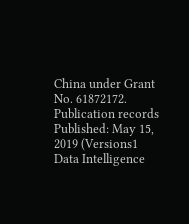China under Grant No. 61872172.
Publication records
Published: May 15, 2019 (Versions1
Data Intelligence